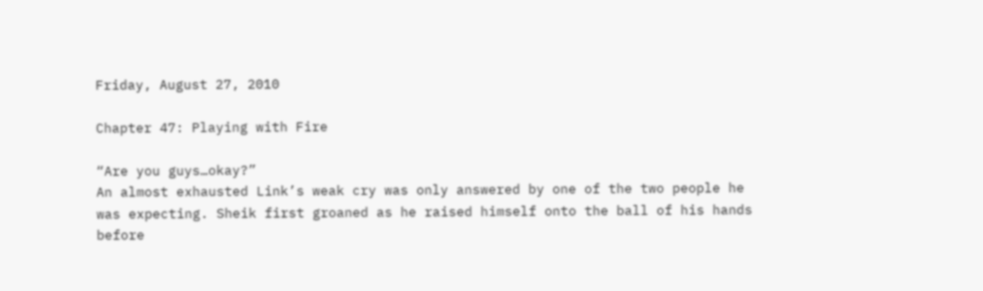Friday, August 27, 2010

Chapter 47: Playing with Fire

“Are you guys…okay?”
An almost exhausted Link’s weak cry was only answered by one of the two people he was expecting. Sheik first groaned as he raised himself onto the ball of his hands before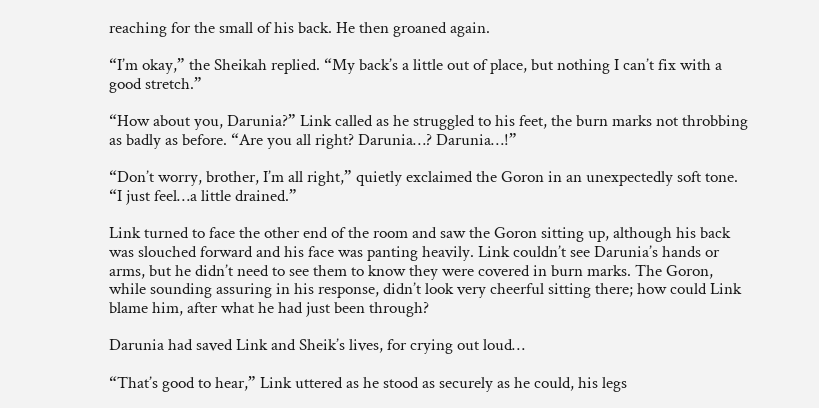reaching for the small of his back. He then groaned again.

“I’m okay,” the Sheikah replied. “My back’s a little out of place, but nothing I can’t fix with a good stretch.”

“How about you, Darunia?” Link called as he struggled to his feet, the burn marks not throbbing as badly as before. “Are you all right? Darunia…? Darunia…!”

“Don’t worry, brother, I’m all right,” quietly exclaimed the Goron in an unexpectedly soft tone. “I just feel…a little drained.”

Link turned to face the other end of the room and saw the Goron sitting up, although his back was slouched forward and his face was panting heavily. Link couldn’t see Darunia’s hands or arms, but he didn’t need to see them to know they were covered in burn marks. The Goron, while sounding assuring in his response, didn’t look very cheerful sitting there; how could Link blame him, after what he had just been through?

Darunia had saved Link and Sheik’s lives, for crying out loud…

“That’s good to hear,” Link uttered as he stood as securely as he could, his legs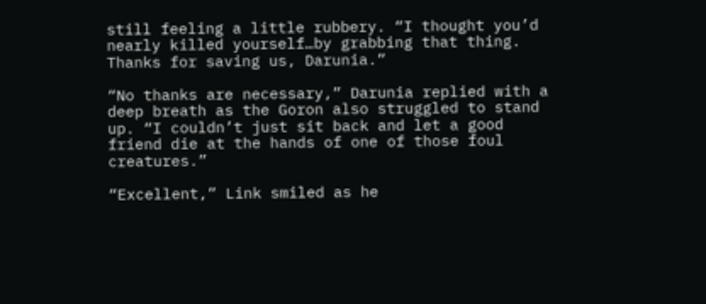still feeling a little rubbery. “I thought you’d nearly killed yourself…by grabbing that thing. Thanks for saving us, Darunia.”

“No thanks are necessary,” Darunia replied with a deep breath as the Goron also struggled to stand up. “I couldn’t just sit back and let a good friend die at the hands of one of those foul creatures.”

“Excellent,” Link smiled as he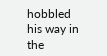hobbled his way in the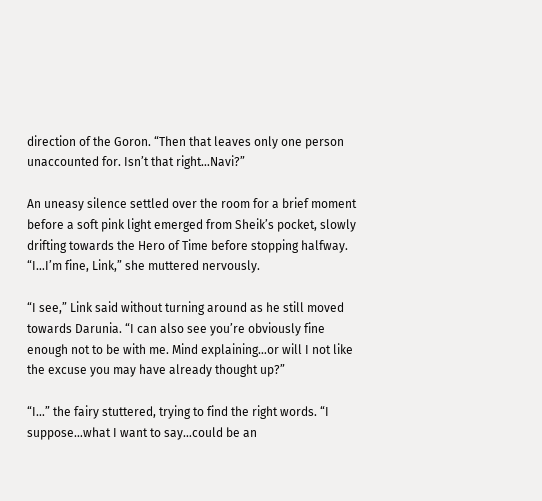direction of the Goron. “Then that leaves only one person unaccounted for. Isn’t that right…Navi?”

An uneasy silence settled over the room for a brief moment before a soft pink light emerged from Sheik’s pocket, slowly drifting towards the Hero of Time before stopping halfway. “I…I’m fine, Link,” she muttered nervously.

“I see,” Link said without turning around as he still moved towards Darunia. “I can also see you’re obviously fine enough not to be with me. Mind explaining…or will I not like the excuse you may have already thought up?”

“I…” the fairy stuttered, trying to find the right words. “I suppose…what I want to say…could be an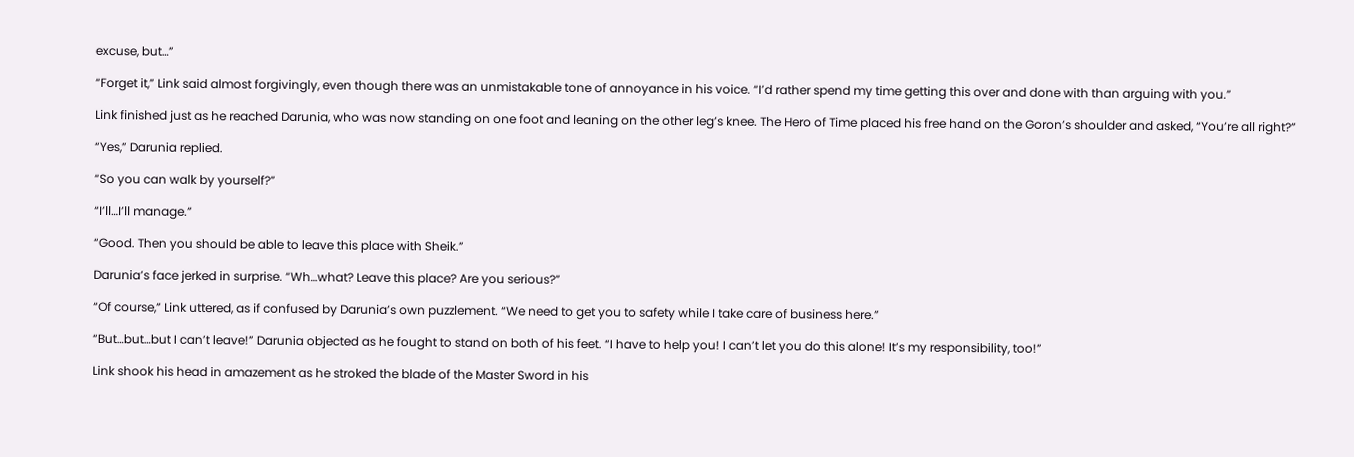excuse, but…”

“Forget it,” Link said almost forgivingly, even though there was an unmistakable tone of annoyance in his voice. “I’d rather spend my time getting this over and done with than arguing with you.”

Link finished just as he reached Darunia, who was now standing on one foot and leaning on the other leg’s knee. The Hero of Time placed his free hand on the Goron’s shoulder and asked, “You’re all right?”

“Yes,” Darunia replied.

“So you can walk by yourself?”

“I’ll…I’ll manage.”

“Good. Then you should be able to leave this place with Sheik.”

Darunia’s face jerked in surprise. “Wh…what? Leave this place? Are you serious?”

“Of course,” Link uttered, as if confused by Darunia’s own puzzlement. “We need to get you to safety while I take care of business here.”

“But…but…but I can’t leave!” Darunia objected as he fought to stand on both of his feet. “I have to help you! I can’t let you do this alone! It’s my responsibility, too!”

Link shook his head in amazement as he stroked the blade of the Master Sword in his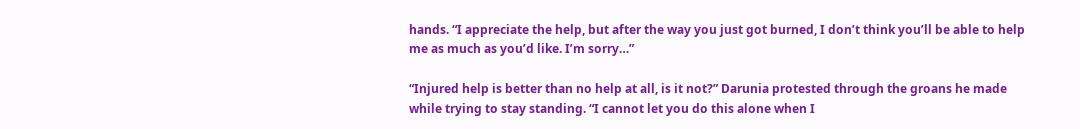hands. “I appreciate the help, but after the way you just got burned, I don’t think you’ll be able to help me as much as you’d like. I’m sorry…”

“Injured help is better than no help at all, is it not?” Darunia protested through the groans he made while trying to stay standing. “I cannot let you do this alone when I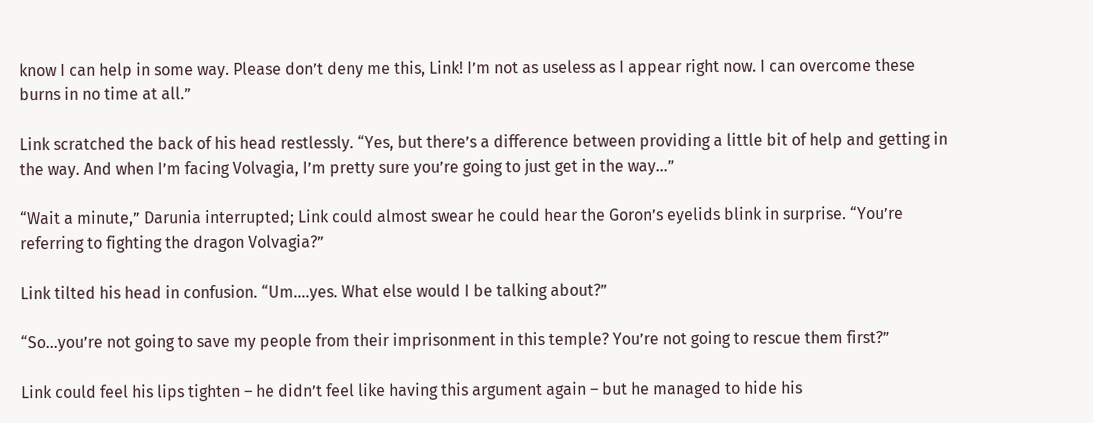know I can help in some way. Please don’t deny me this, Link! I’m not as useless as I appear right now. I can overcome these burns in no time at all.”

Link scratched the back of his head restlessly. “Yes, but there’s a difference between providing a little bit of help and getting in the way. And when I’m facing Volvagia, I’m pretty sure you’re going to just get in the way…”

“Wait a minute,” Darunia interrupted; Link could almost swear he could hear the Goron’s eyelids blink in surprise. “You’re referring to fighting the dragon Volvagia?”

Link tilted his head in confusion. “Um….yes. What else would I be talking about?”

“So…you’re not going to save my people from their imprisonment in this temple? You’re not going to rescue them first?”

Link could feel his lips tighten – he didn’t feel like having this argument again – but he managed to hide his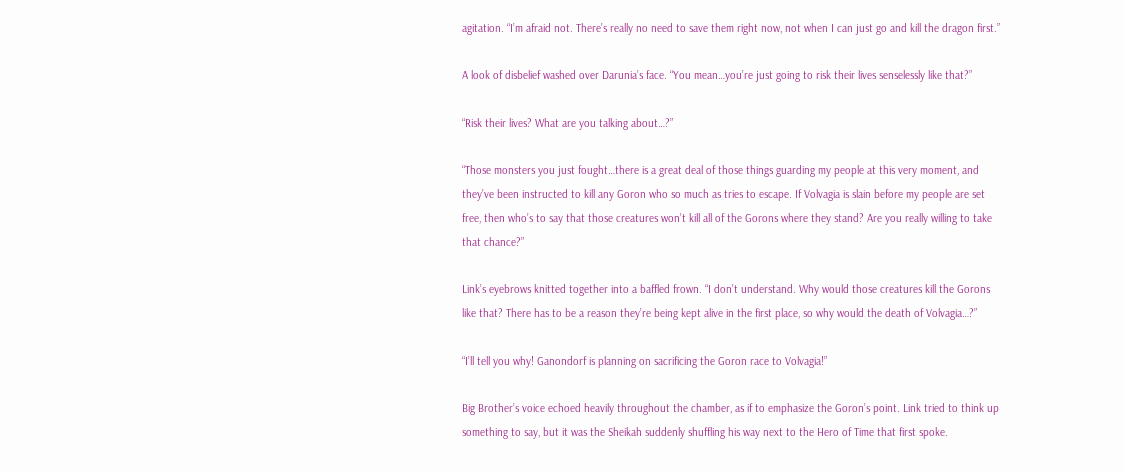agitation. “I’m afraid not. There’s really no need to save them right now, not when I can just go and kill the dragon first.”

A look of disbelief washed over Darunia’s face. “You mean…you’re just going to risk their lives senselessly like that?”

“Risk their lives? What are you talking about…?”

“Those monsters you just fought…there is a great deal of those things guarding my people at this very moment, and they’ve been instructed to kill any Goron who so much as tries to escape. If Volvagia is slain before my people are set free, then who’s to say that those creatures won’t kill all of the Gorons where they stand? Are you really willing to take that chance?”

Link’s eyebrows knitted together into a baffled frown. “I don’t understand. Why would those creatures kill the Gorons like that? There has to be a reason they’re being kept alive in the first place, so why would the death of Volvagia…?”

“I’ll tell you why! Ganondorf is planning on sacrificing the Goron race to Volvagia!”

Big Brother’s voice echoed heavily throughout the chamber, as if to emphasize the Goron’s point. Link tried to think up something to say, but it was the Sheikah suddenly shuffling his way next to the Hero of Time that first spoke.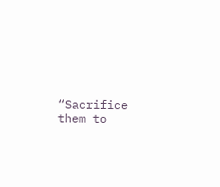“Sacrifice them to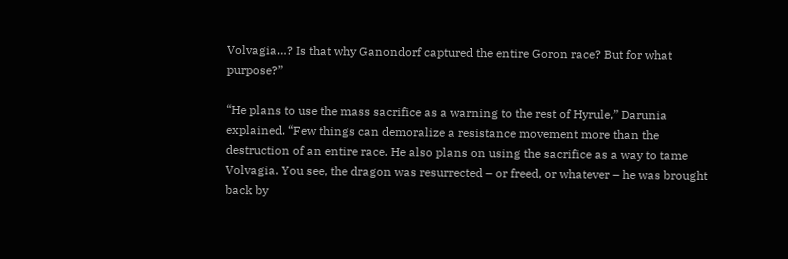Volvagia…? Is that why Ganondorf captured the entire Goron race? But for what purpose?”

“He plans to use the mass sacrifice as a warning to the rest of Hyrule,” Darunia explained. “Few things can demoralize a resistance movement more than the destruction of an entire race. He also plans on using the sacrifice as a way to tame Volvagia. You see, the dragon was resurrected – or freed, or whatever – he was brought back by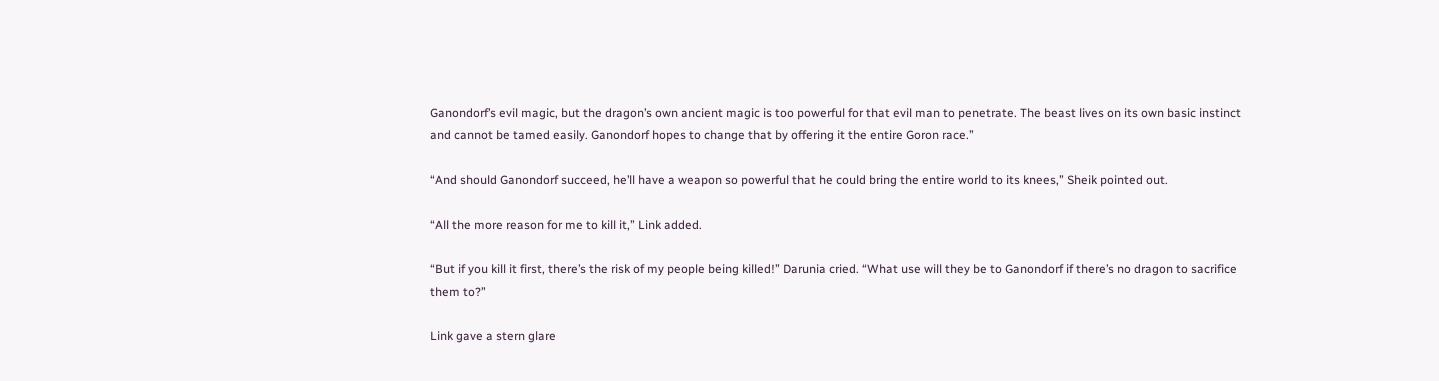Ganondorf’s evil magic, but the dragon’s own ancient magic is too powerful for that evil man to penetrate. The beast lives on its own basic instinct and cannot be tamed easily. Ganondorf hopes to change that by offering it the entire Goron race.”

“And should Ganondorf succeed, he’ll have a weapon so powerful that he could bring the entire world to its knees,” Sheik pointed out.

“All the more reason for me to kill it,” Link added.

“But if you kill it first, there’s the risk of my people being killed!” Darunia cried. “What use will they be to Ganondorf if there’s no dragon to sacrifice them to?”

Link gave a stern glare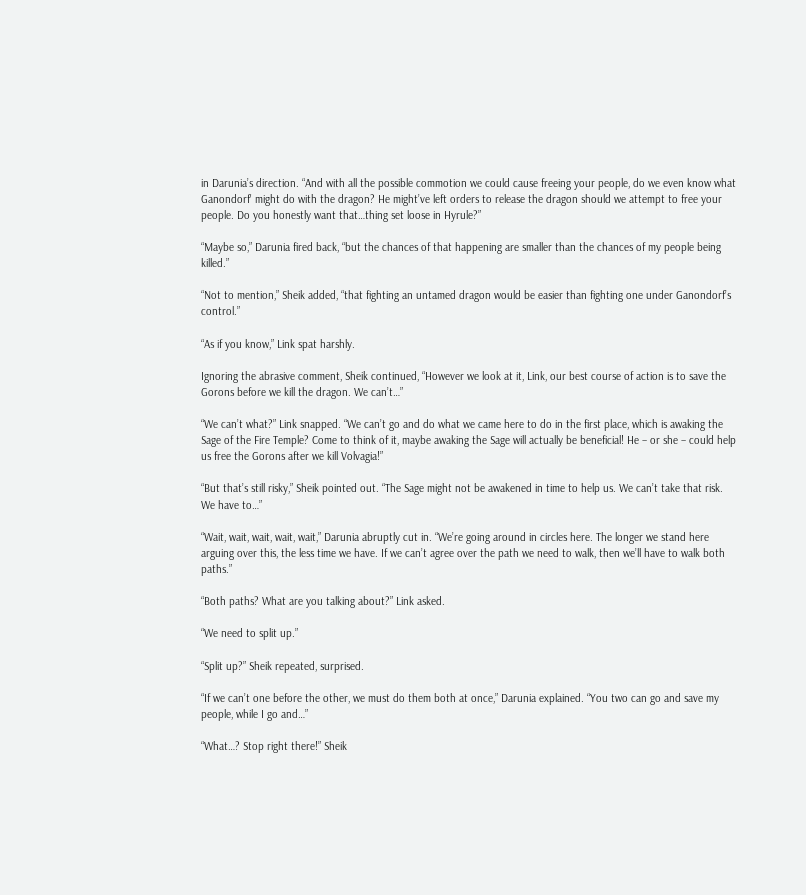in Darunia’s direction. “And with all the possible commotion we could cause freeing your people, do we even know what Ganondorf' might do with the dragon? He might’ve left orders to release the dragon should we attempt to free your people. Do you honestly want that…thing set loose in Hyrule?”

“Maybe so,” Darunia fired back, “but the chances of that happening are smaller than the chances of my people being killed.”

“Not to mention,” Sheik added, “that fighting an untamed dragon would be easier than fighting one under Ganondorf’s control.”

“As if you know,” Link spat harshly.

Ignoring the abrasive comment, Sheik continued, “However we look at it, Link, our best course of action is to save the Gorons before we kill the dragon. We can’t…”

“We can’t what?” Link snapped. “We can’t go and do what we came here to do in the first place, which is awaking the Sage of the Fire Temple? Come to think of it, maybe awaking the Sage will actually be beneficial! He – or she – could help us free the Gorons after we kill Volvagia!”

“But that’s still risky,” Sheik pointed out. “The Sage might not be awakened in time to help us. We can’t take that risk. We have to…”

“Wait, wait, wait, wait, wait,” Darunia abruptly cut in. “We’re going around in circles here. The longer we stand here arguing over this, the less time we have. If we can’t agree over the path we need to walk, then we’ll have to walk both paths.”

“Both paths? What are you talking about?” Link asked.

“We need to split up.”

“Split up?” Sheik repeated, surprised.

“If we can’t one before the other, we must do them both at once,” Darunia explained. “You two can go and save my people, while I go and…”

“What…? Stop right there!” Sheik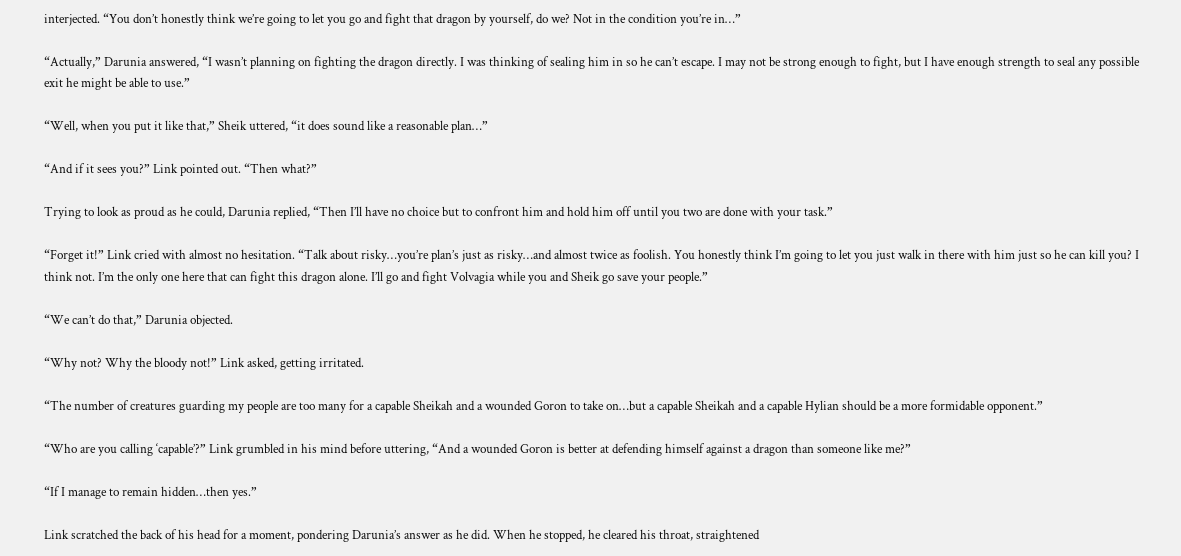interjected. “You don’t honestly think we’re going to let you go and fight that dragon by yourself, do we? Not in the condition you’re in…”

“Actually,” Darunia answered, “I wasn’t planning on fighting the dragon directly. I was thinking of sealing him in so he can’t escape. I may not be strong enough to fight, but I have enough strength to seal any possible exit he might be able to use.”

“Well, when you put it like that,” Sheik uttered, “it does sound like a reasonable plan…”

“And if it sees you?” Link pointed out. “Then what?”

Trying to look as proud as he could, Darunia replied, “Then I’ll have no choice but to confront him and hold him off until you two are done with your task.”

“Forget it!” Link cried with almost no hesitation. “Talk about risky…you’re plan’s just as risky…and almost twice as foolish. You honestly think I’m going to let you just walk in there with him just so he can kill you? I think not. I’m the only one here that can fight this dragon alone. I’ll go and fight Volvagia while you and Sheik go save your people.”

“We can’t do that,” Darunia objected.

“Why not? Why the bloody not!” Link asked, getting irritated.

“The number of creatures guarding my people are too many for a capable Sheikah and a wounded Goron to take on…but a capable Sheikah and a capable Hylian should be a more formidable opponent.”

“Who are you calling ‘capable’?” Link grumbled in his mind before uttering, “And a wounded Goron is better at defending himself against a dragon than someone like me?”

“If I manage to remain hidden…then yes.”

Link scratched the back of his head for a moment, pondering Darunia’s answer as he did. When he stopped, he cleared his throat, straightened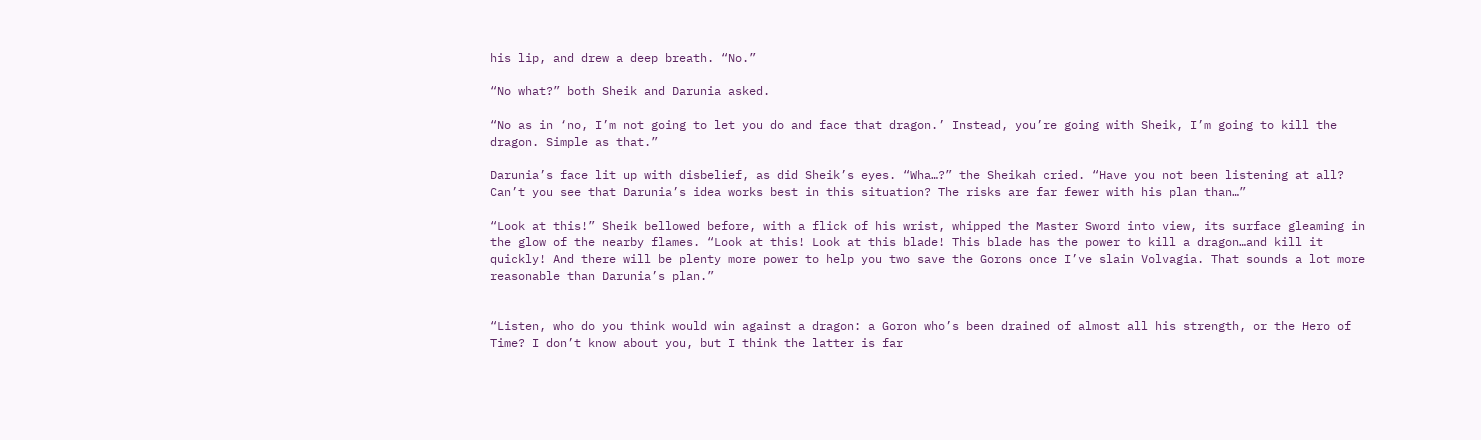his lip, and drew a deep breath. “No.”

“No what?” both Sheik and Darunia asked.

“No as in ‘no, I’m not going to let you do and face that dragon.’ Instead, you’re going with Sheik, I’m going to kill the dragon. Simple as that.”

Darunia’s face lit up with disbelief, as did Sheik’s eyes. “Wha…?” the Sheikah cried. “Have you not been listening at all? Can’t you see that Darunia’s idea works best in this situation? The risks are far fewer with his plan than…”

“Look at this!” Sheik bellowed before, with a flick of his wrist, whipped the Master Sword into view, its surface gleaming in the glow of the nearby flames. “Look at this! Look at this blade! This blade has the power to kill a dragon…and kill it quickly! And there will be plenty more power to help you two save the Gorons once I’ve slain Volvagia. That sounds a lot more reasonable than Darunia’s plan.”


“Listen, who do you think would win against a dragon: a Goron who’s been drained of almost all his strength, or the Hero of Time? I don’t know about you, but I think the latter is far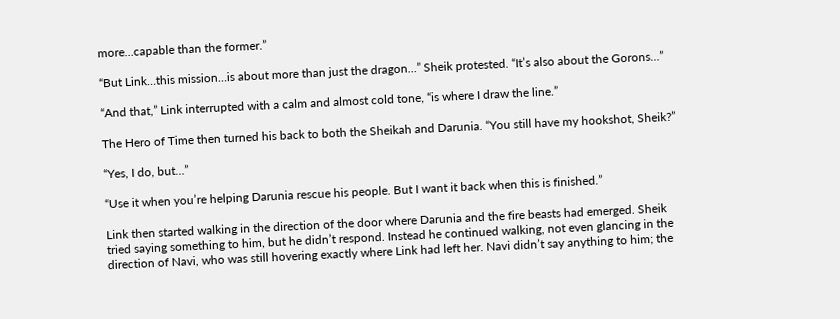more…capable than the former.”

“But Link…this mission…is about more than just the dragon…” Sheik protested. “It’s also about the Gorons…”

“And that,” Link interrupted with a calm and almost cold tone, “is where I draw the line.”

The Hero of Time then turned his back to both the Sheikah and Darunia. “You still have my hookshot, Sheik?”

“Yes, I do, but…”

“Use it when you’re helping Darunia rescue his people. But I want it back when this is finished.”

Link then started walking in the direction of the door where Darunia and the fire beasts had emerged. Sheik tried saying something to him, but he didn’t respond. Instead he continued walking, not even glancing in the direction of Navi, who was still hovering exactly where Link had left her. Navi didn’t say anything to him; the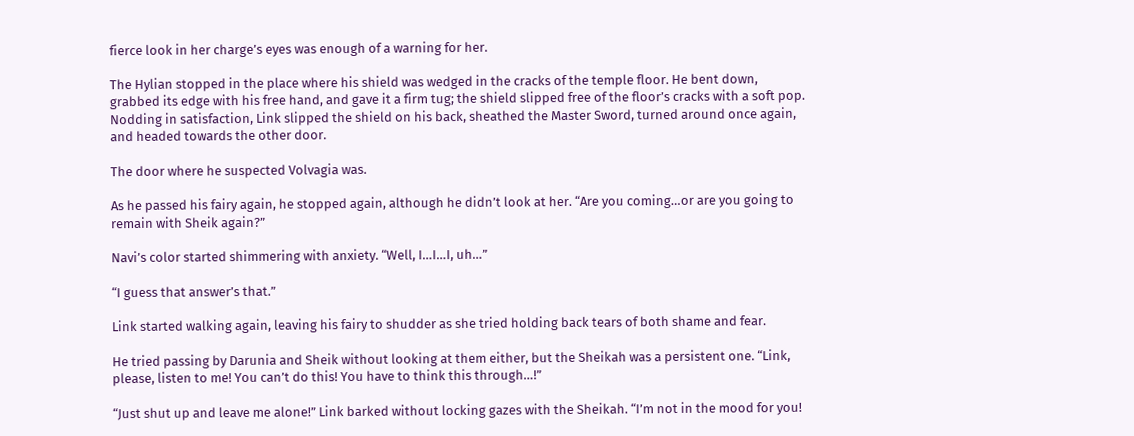fierce look in her charge’s eyes was enough of a warning for her.

The Hylian stopped in the place where his shield was wedged in the cracks of the temple floor. He bent down, grabbed its edge with his free hand, and gave it a firm tug; the shield slipped free of the floor’s cracks with a soft pop. Nodding in satisfaction, Link slipped the shield on his back, sheathed the Master Sword, turned around once again, and headed towards the other door.

The door where he suspected Volvagia was.

As he passed his fairy again, he stopped again, although he didn’t look at her. “Are you coming…or are you going to remain with Sheik again?”

Navi’s color started shimmering with anxiety. “Well, I…I…I, uh…”

“I guess that answer’s that.”

Link started walking again, leaving his fairy to shudder as she tried holding back tears of both shame and fear.

He tried passing by Darunia and Sheik without looking at them either, but the Sheikah was a persistent one. “Link, please, listen to me! You can’t do this! You have to think this through…!”

“Just shut up and leave me alone!” Link barked without locking gazes with the Sheikah. “I’m not in the mood for you!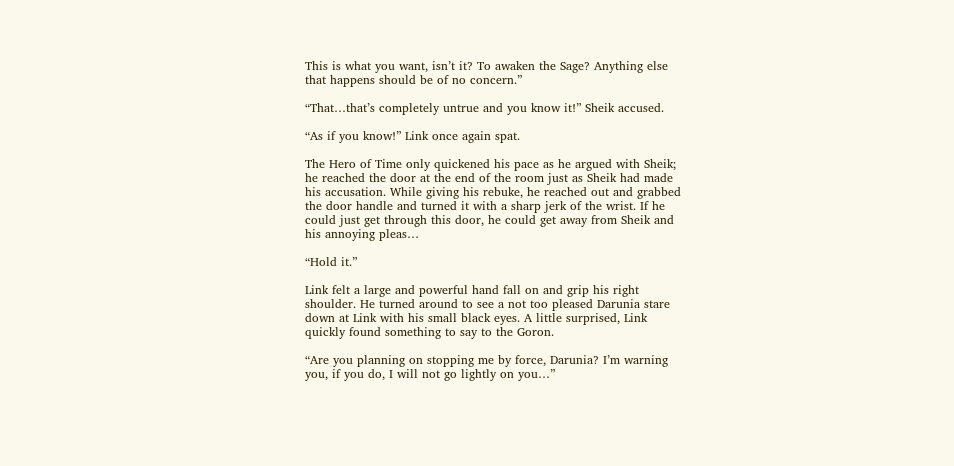This is what you want, isn’t it? To awaken the Sage? Anything else that happens should be of no concern.”

“That…that’s completely untrue and you know it!” Sheik accused.

“As if you know!” Link once again spat.

The Hero of Time only quickened his pace as he argued with Sheik; he reached the door at the end of the room just as Sheik had made his accusation. While giving his rebuke, he reached out and grabbed the door handle and turned it with a sharp jerk of the wrist. If he could just get through this door, he could get away from Sheik and his annoying pleas…

“Hold it.”

Link felt a large and powerful hand fall on and grip his right shoulder. He turned around to see a not too pleased Darunia stare down at Link with his small black eyes. A little surprised, Link quickly found something to say to the Goron.

“Are you planning on stopping me by force, Darunia? I’m warning you, if you do, I will not go lightly on you…”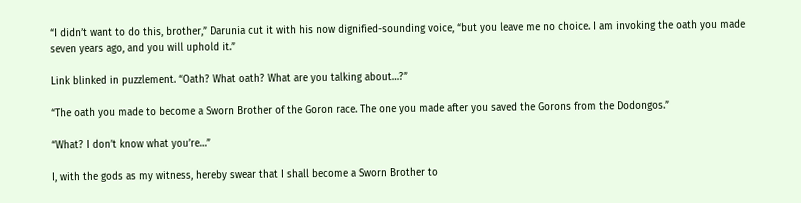“I didn’t want to do this, brother,” Darunia cut it with his now dignified-sounding voice, “but you leave me no choice. I am invoking the oath you made seven years ago, and you will uphold it.”

Link blinked in puzzlement. “Oath? What oath? What are you talking about…?”

“The oath you made to become a Sworn Brother of the Goron race. The one you made after you saved the Gorons from the Dodongos.”

“What? I don’t know what you’re…”

I, with the gods as my witness, hereby swear that I shall become a Sworn Brother to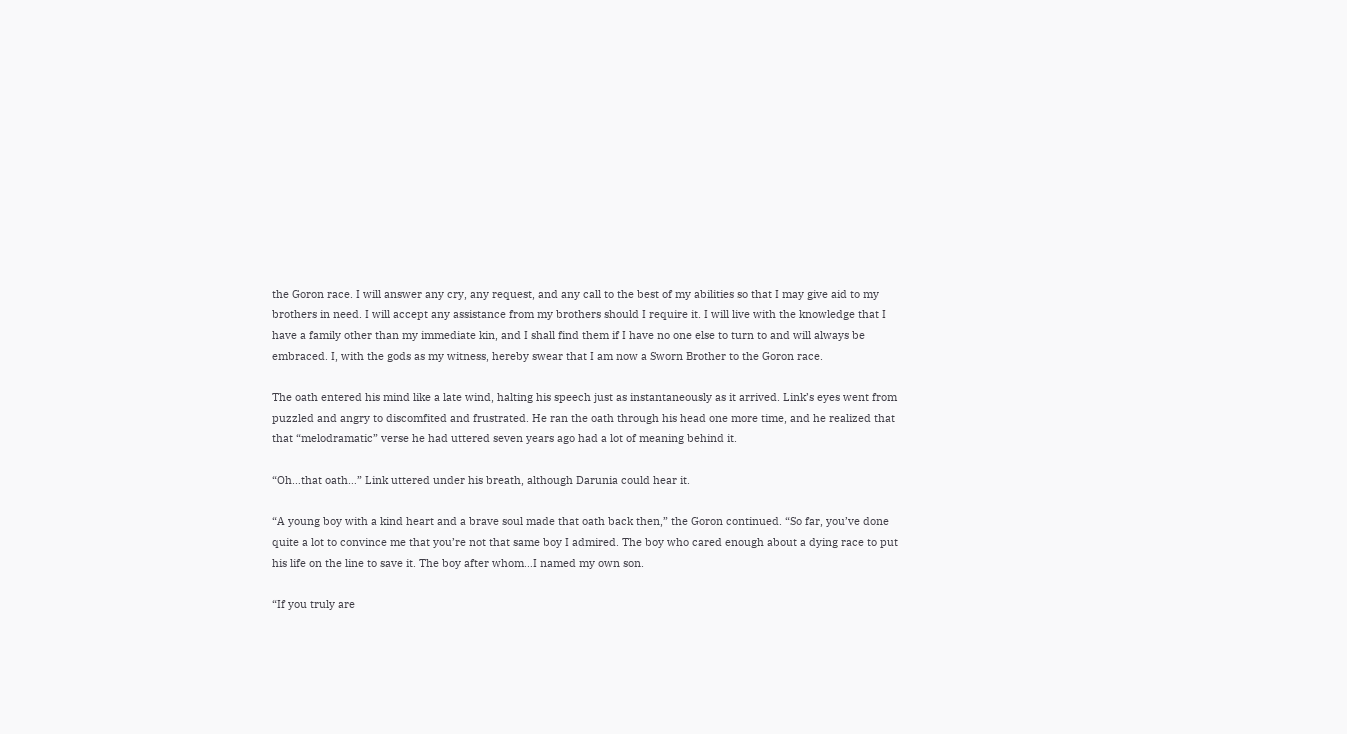the Goron race. I will answer any cry, any request, and any call to the best of my abilities so that I may give aid to my brothers in need. I will accept any assistance from my brothers should I require it. I will live with the knowledge that I have a family other than my immediate kin, and I shall find them if I have no one else to turn to and will always be embraced. I, with the gods as my witness, hereby swear that I am now a Sworn Brother to the Goron race.

The oath entered his mind like a late wind, halting his speech just as instantaneously as it arrived. Link’s eyes went from puzzled and angry to discomfited and frustrated. He ran the oath through his head one more time, and he realized that that “melodramatic” verse he had uttered seven years ago had a lot of meaning behind it.

“Oh…that oath…” Link uttered under his breath, although Darunia could hear it.

“A young boy with a kind heart and a brave soul made that oath back then,” the Goron continued. “So far, you’ve done quite a lot to convince me that you’re not that same boy I admired. The boy who cared enough about a dying race to put his life on the line to save it. The boy after whom…I named my own son.

“If you truly are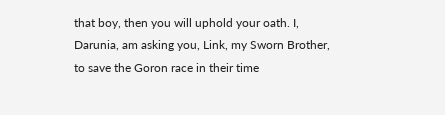that boy, then you will uphold your oath. I, Darunia, am asking you, Link, my Sworn Brother, to save the Goron race in their time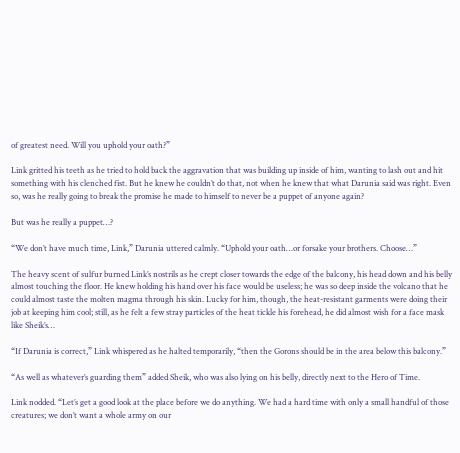of greatest need. Will you uphold your oath?”

Link gritted his teeth as he tried to hold back the aggravation that was building up inside of him, wanting to lash out and hit something with his clenched fist. But he knew he couldn’t do that, not when he knew that what Darunia said was right. Even so, was he really going to break the promise he made to himself to never be a puppet of anyone again?

But was he really a puppet…?

“We don’t have much time, Link,” Darunia uttered calmly. “Uphold your oath…or forsake your brothers. Choose…”

The heavy scent of sulfur burned Link’s nostrils as he crept closer towards the edge of the balcony, his head down and his belly almost touching the floor. He knew holding his hand over his face would be useless; he was so deep inside the volcano that he could almost taste the molten magma through his skin. Lucky for him, though, the heat-resistant garments were doing their job at keeping him cool; still, as he felt a few stray particles of the heat tickle his forehead, he did almost wish for a face mask like Sheik’s…

“If Darunia is correct,” Link whispered as he halted temporarily, “then the Gorons should be in the area below this balcony.”

“As well as whatever’s guarding them” added Sheik, who was also lying on his belly, directly next to the Hero of Time.

Link nodded. “Let’s get a good look at the place before we do anything. We had a hard time with only a small handful of those creatures; we don’t want a whole army on our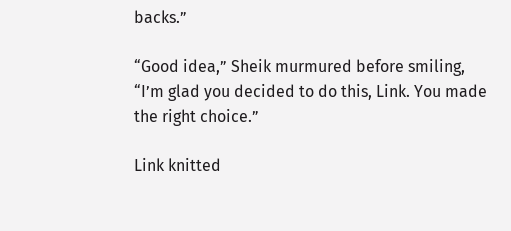backs.”

“Good idea,” Sheik murmured before smiling, “I’m glad you decided to do this, Link. You made the right choice.”

Link knitted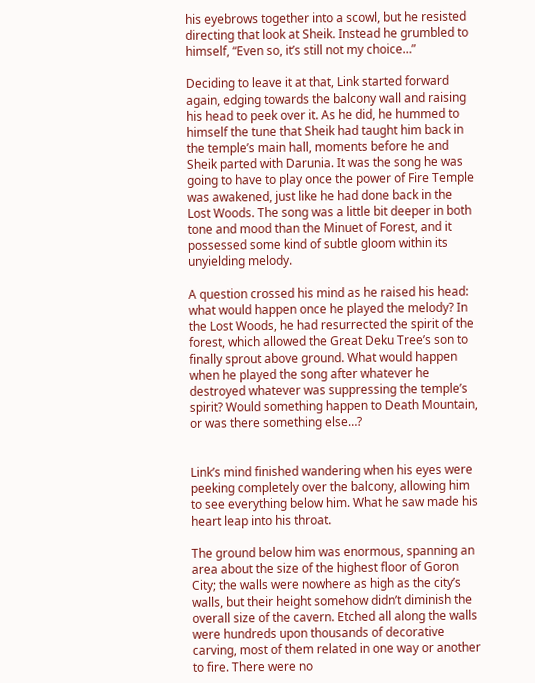his eyebrows together into a scowl, but he resisted directing that look at Sheik. Instead he grumbled to himself, “Even so, it’s still not my choice…”

Deciding to leave it at that, Link started forward again, edging towards the balcony wall and raising his head to peek over it. As he did, he hummed to himself the tune that Sheik had taught him back in the temple’s main hall, moments before he and Sheik parted with Darunia. It was the song he was going to have to play once the power of Fire Temple was awakened, just like he had done back in the Lost Woods. The song was a little bit deeper in both tone and mood than the Minuet of Forest, and it possessed some kind of subtle gloom within its unyielding melody.

A question crossed his mind as he raised his head: what would happen once he played the melody? In the Lost Woods, he had resurrected the spirit of the forest, which allowed the Great Deku Tree’s son to finally sprout above ground. What would happen when he played the song after whatever he destroyed whatever was suppressing the temple’s spirit? Would something happen to Death Mountain, or was there something else…?


Link’s mind finished wandering when his eyes were peeking completely over the balcony, allowing him to see everything below him. What he saw made his heart leap into his throat.

The ground below him was enormous, spanning an area about the size of the highest floor of Goron City; the walls were nowhere as high as the city’s walls, but their height somehow didn’t diminish the overall size of the cavern. Etched all along the walls were hundreds upon thousands of decorative carving, most of them related in one way or another to fire. There were no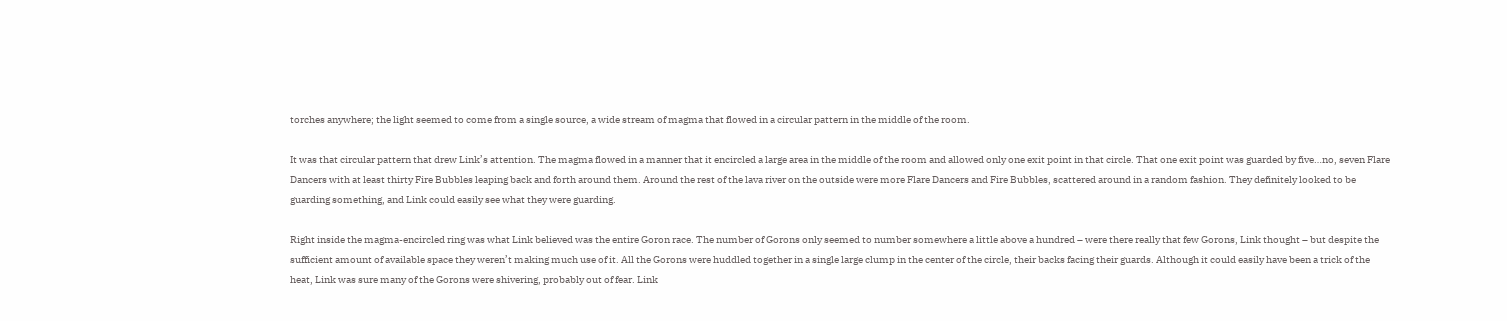torches anywhere; the light seemed to come from a single source, a wide stream of magma that flowed in a circular pattern in the middle of the room.

It was that circular pattern that drew Link’s attention. The magma flowed in a manner that it encircled a large area in the middle of the room and allowed only one exit point in that circle. That one exit point was guarded by five…no, seven Flare Dancers with at least thirty Fire Bubbles leaping back and forth around them. Around the rest of the lava river on the outside were more Flare Dancers and Fire Bubbles, scattered around in a random fashion. They definitely looked to be guarding something, and Link could easily see what they were guarding.

Right inside the magma-encircled ring was what Link believed was the entire Goron race. The number of Gorons only seemed to number somewhere a little above a hundred – were there really that few Gorons, Link thought – but despite the sufficient amount of available space they weren’t making much use of it. All the Gorons were huddled together in a single large clump in the center of the circle, their backs facing their guards. Although it could easily have been a trick of the heat, Link was sure many of the Gorons were shivering, probably out of fear. Link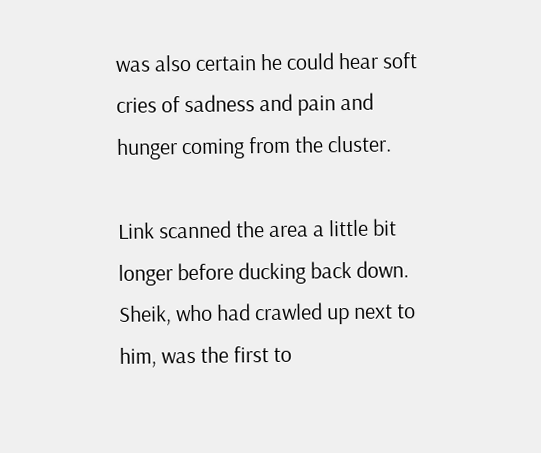was also certain he could hear soft cries of sadness and pain and hunger coming from the cluster.

Link scanned the area a little bit longer before ducking back down. Sheik, who had crawled up next to him, was the first to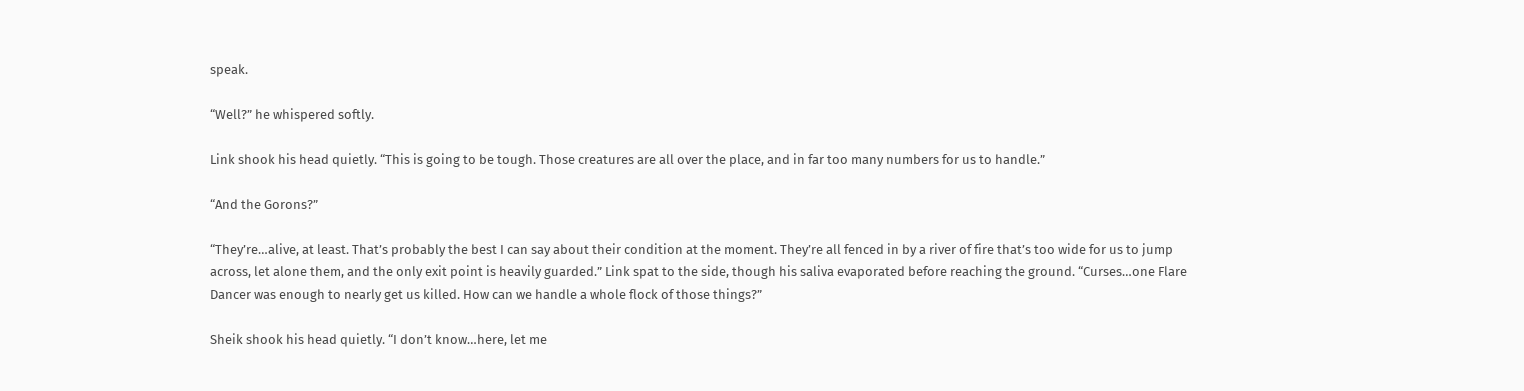speak.

“Well?” he whispered softly.

Link shook his head quietly. “This is going to be tough. Those creatures are all over the place, and in far too many numbers for us to handle.”

“And the Gorons?”

“They’re…alive, at least. That’s probably the best I can say about their condition at the moment. They’re all fenced in by a river of fire that’s too wide for us to jump across, let alone them, and the only exit point is heavily guarded.” Link spat to the side, though his saliva evaporated before reaching the ground. “Curses…one Flare Dancer was enough to nearly get us killed. How can we handle a whole flock of those things?”

Sheik shook his head quietly. “I don’t know…here, let me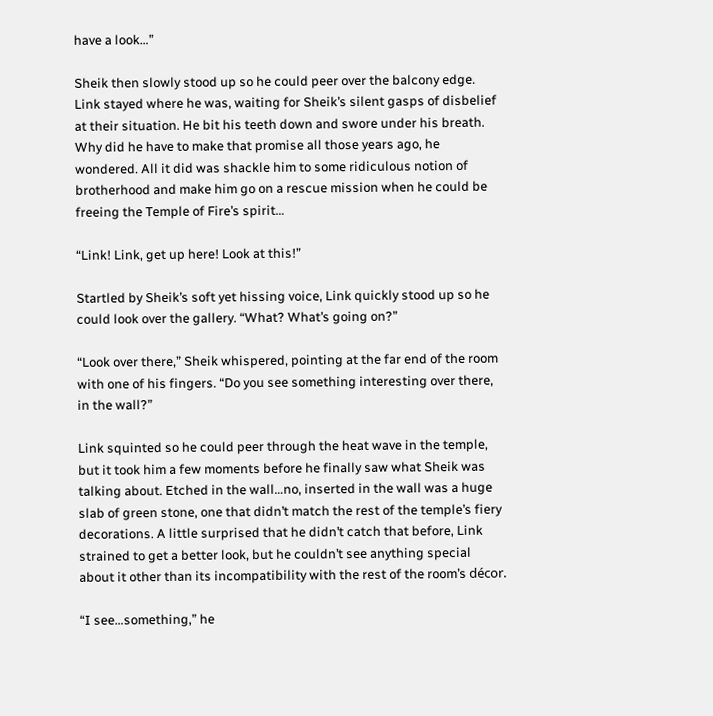have a look…”

Sheik then slowly stood up so he could peer over the balcony edge. Link stayed where he was, waiting for Sheik’s silent gasps of disbelief at their situation. He bit his teeth down and swore under his breath. Why did he have to make that promise all those years ago, he wondered. All it did was shackle him to some ridiculous notion of brotherhood and make him go on a rescue mission when he could be freeing the Temple of Fire’s spirit…

“Link! Link, get up here! Look at this!”

Startled by Sheik’s soft yet hissing voice, Link quickly stood up so he could look over the gallery. “What? What’s going on?”

“Look over there,” Sheik whispered, pointing at the far end of the room with one of his fingers. “Do you see something interesting over there, in the wall?”

Link squinted so he could peer through the heat wave in the temple, but it took him a few moments before he finally saw what Sheik was talking about. Etched in the wall…no, inserted in the wall was a huge slab of green stone, one that didn’t match the rest of the temple’s fiery decorations. A little surprised that he didn’t catch that before, Link strained to get a better look, but he couldn’t see anything special about it other than its incompatibility with the rest of the room’s décor.

“I see…something,” he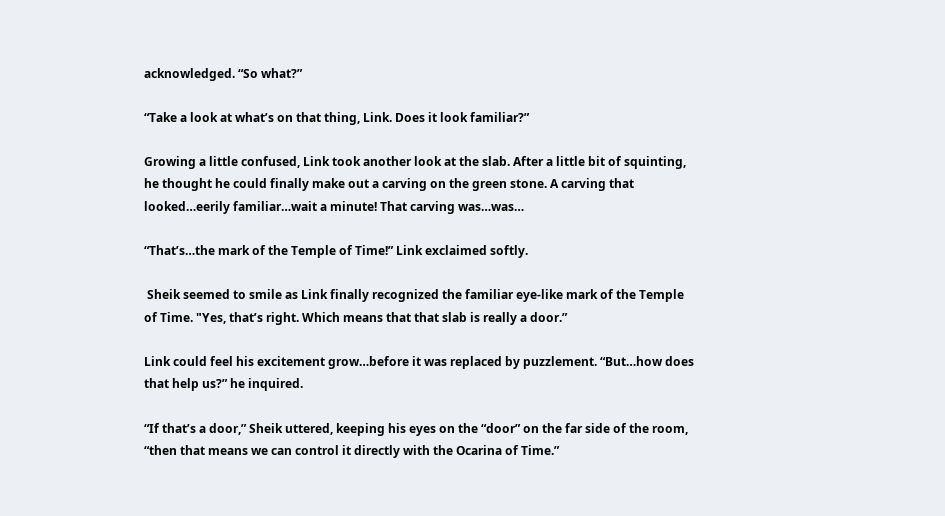acknowledged. “So what?”

“Take a look at what’s on that thing, Link. Does it look familiar?”

Growing a little confused, Link took another look at the slab. After a little bit of squinting, he thought he could finally make out a carving on the green stone. A carving that looked…eerily familiar…wait a minute! That carving was…was…

“That’s…the mark of the Temple of Time!” Link exclaimed softly.

 Sheik seemed to smile as Link finally recognized the familiar eye-like mark of the Temple of Time. "Yes, that’s right. Which means that that slab is really a door.”

Link could feel his excitement grow…before it was replaced by puzzlement. “But…how does that help us?” he inquired.

“If that’s a door,” Sheik uttered, keeping his eyes on the “door” on the far side of the room, “then that means we can control it directly with the Ocarina of Time.”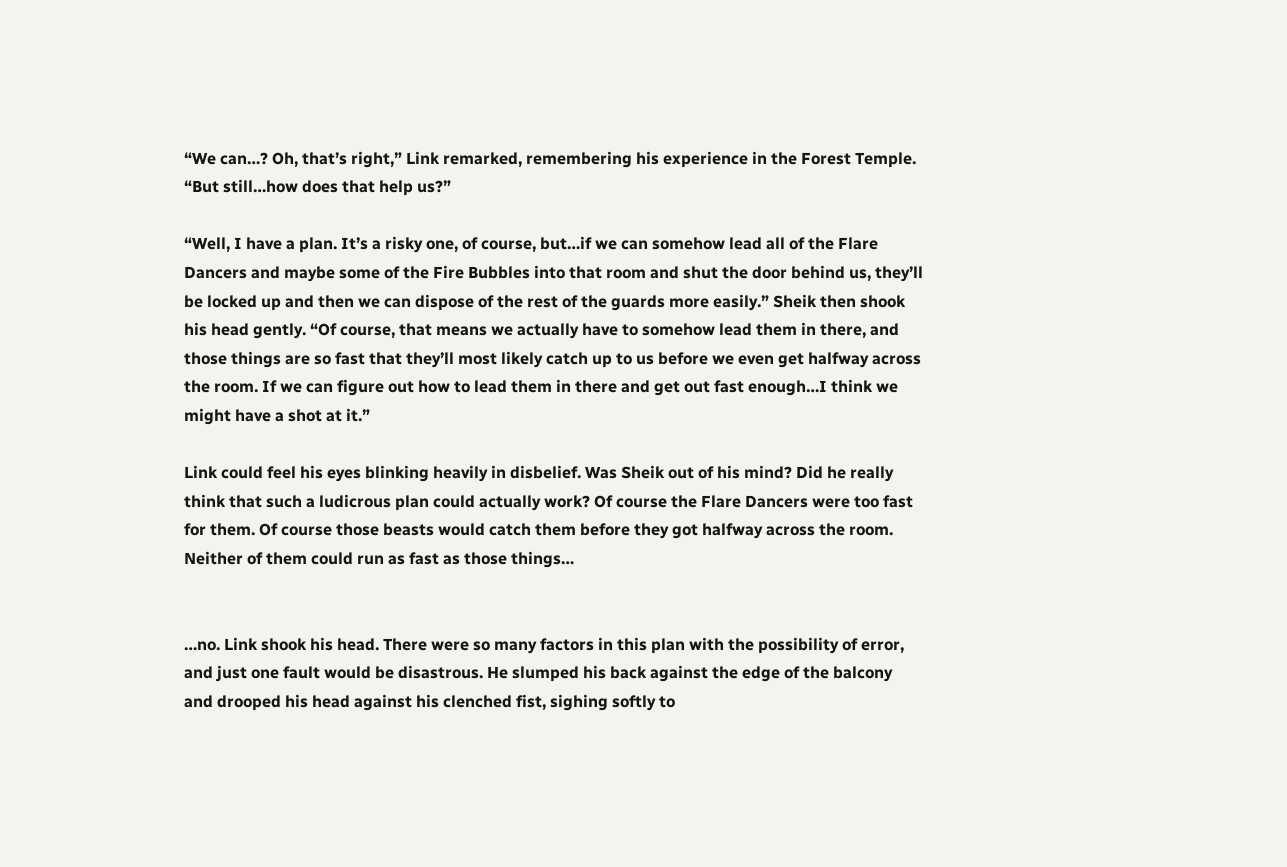“We can…? Oh, that’s right,” Link remarked, remembering his experience in the Forest Temple. “But still…how does that help us?”

“Well, I have a plan. It’s a risky one, of course, but…if we can somehow lead all of the Flare Dancers and maybe some of the Fire Bubbles into that room and shut the door behind us, they’ll be locked up and then we can dispose of the rest of the guards more easily.” Sheik then shook his head gently. “Of course, that means we actually have to somehow lead them in there, and those things are so fast that they’ll most likely catch up to us before we even get halfway across the room. If we can figure out how to lead them in there and get out fast enough…I think we might have a shot at it.”

Link could feel his eyes blinking heavily in disbelief. Was Sheik out of his mind? Did he really think that such a ludicrous plan could actually work? Of course the Flare Dancers were too fast for them. Of course those beasts would catch them before they got halfway across the room. Neither of them could run as fast as those things…


…no. Link shook his head. There were so many factors in this plan with the possibility of error, and just one fault would be disastrous. He slumped his back against the edge of the balcony and drooped his head against his clenched fist, sighing softly to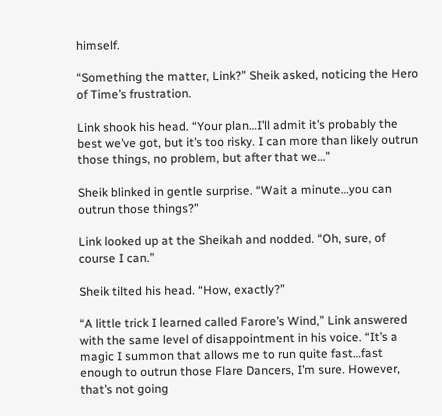himself.

“Something the matter, Link?” Sheik asked, noticing the Hero of Time’s frustration.

Link shook his head. “Your plan…I’ll admit it’s probably the best we’ve got, but it’s too risky. I can more than likely outrun those things, no problem, but after that we…”

Sheik blinked in gentle surprise. “Wait a minute…you can outrun those things?”

Link looked up at the Sheikah and nodded. “Oh, sure, of course I can.”

Sheik tilted his head. “How, exactly?”

“A little trick I learned called Farore’s Wind,” Link answered with the same level of disappointment in his voice. “It’s a magic I summon that allows me to run quite fast…fast enough to outrun those Flare Dancers, I’m sure. However, that’s not going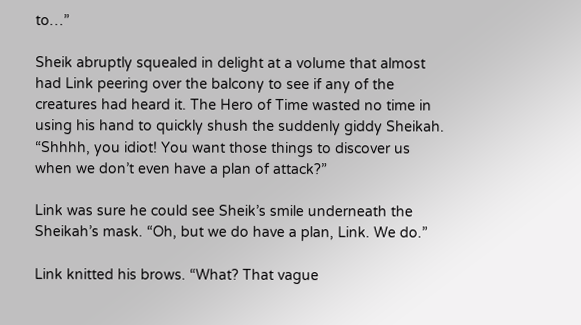to…”

Sheik abruptly squealed in delight at a volume that almost had Link peering over the balcony to see if any of the creatures had heard it. The Hero of Time wasted no time in using his hand to quickly shush the suddenly giddy Sheikah. “Shhhh, you idiot! You want those things to discover us when we don’t even have a plan of attack?”

Link was sure he could see Sheik’s smile underneath the Sheikah’s mask. “Oh, but we do have a plan, Link. We do.”

Link knitted his brows. “What? That vague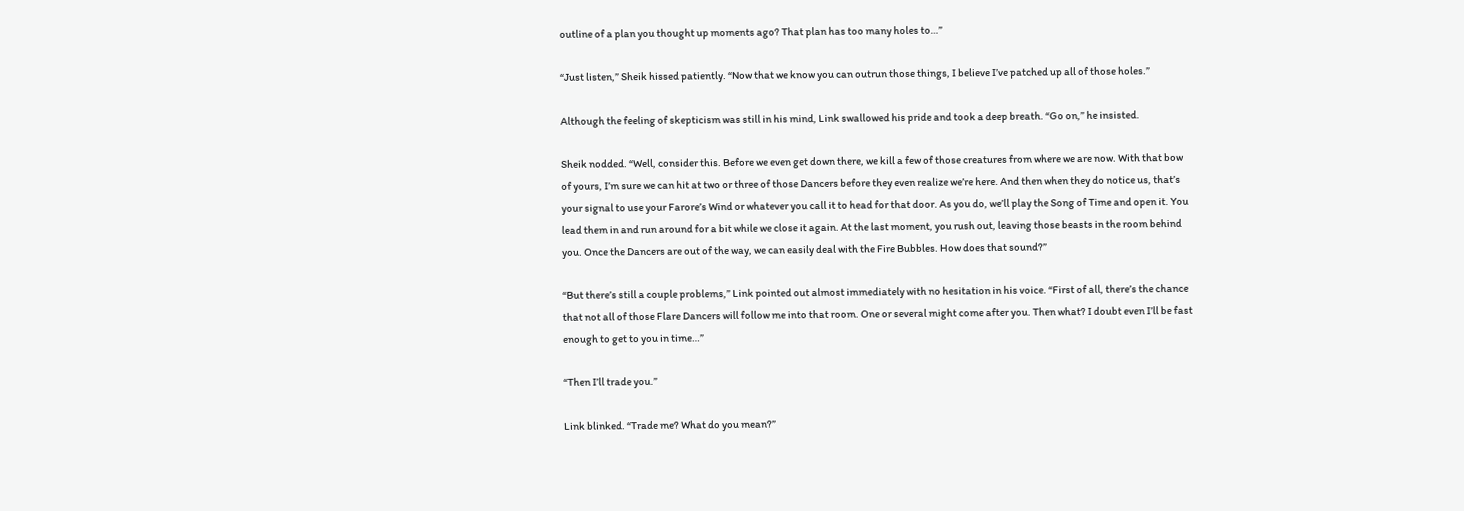outline of a plan you thought up moments ago? That plan has too many holes to…”

“Just listen,” Sheik hissed patiently. “Now that we know you can outrun those things, I believe I’ve patched up all of those holes.”

Although the feeling of skepticism was still in his mind, Link swallowed his pride and took a deep breath. “Go on,” he insisted.

Sheik nodded. “Well, consider this. Before we even get down there, we kill a few of those creatures from where we are now. With that bow of yours, I’m sure we can hit at two or three of those Dancers before they even realize we’re here. And then when they do notice us, that’s your signal to use your Farore’s Wind or whatever you call it to head for that door. As you do, we’ll play the Song of Time and open it. You lead them in and run around for a bit while we close it again. At the last moment, you rush out, leaving those beasts in the room behind you. Once the Dancers are out of the way, we can easily deal with the Fire Bubbles. How does that sound?”

“But there’s still a couple problems,” Link pointed out almost immediately with no hesitation in his voice. “First of all, there’s the chance that not all of those Flare Dancers will follow me into that room. One or several might come after you. Then what? I doubt even I’ll be fast enough to get to you in time…”

“Then I’ll trade you.”

Link blinked. “Trade me? What do you mean?”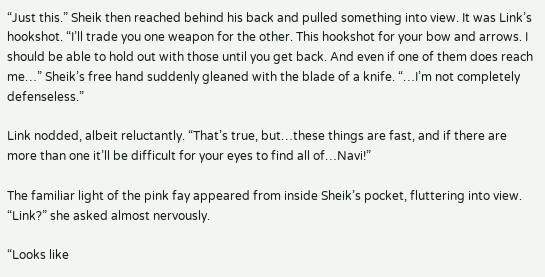“Just this.” Sheik then reached behind his back and pulled something into view. It was Link’s hookshot. “I’ll trade you one weapon for the other. This hookshot for your bow and arrows. I should be able to hold out with those until you get back. And even if one of them does reach me…” Sheik’s free hand suddenly gleaned with the blade of a knife. “…I’m not completely defenseless.”

Link nodded, albeit reluctantly. “That’s true, but…these things are fast, and if there are more than one it’ll be difficult for your eyes to find all of…Navi!”

The familiar light of the pink fay appeared from inside Sheik’s pocket, fluttering into view. “Link?” she asked almost nervously.

“Looks like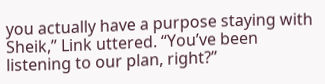you actually have a purpose staying with Sheik,” Link uttered. “You’ve been listening to our plan, right?”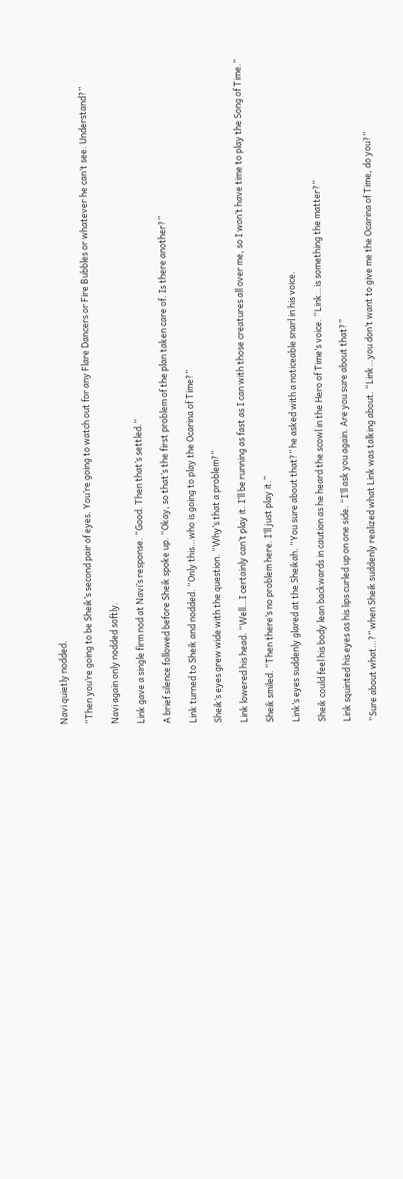Navi quietly nodded.

“Then you’re going to be Sheik’s second pair of eyes. You’re going to watch out for any Flare Dancers or Fire Bubbles or whatever he can’t see. Understand?”

Navi again only nodded softly.

Link gave a single firm nod at Navi’s response. “Good. Then that’s settled.”

A brief silence followed before Sheik spoke up. “Okay, so that’s the first problem of the plan taken care of. Is there another?”

Link turned to Sheik and nodded. “Only this…who is going to play the Ocarina of Time?”

Sheik’s eyes grew wide with the question. “Why’s that a problem?”

Link lowered his head. “Well…I certainly can’t play it. I’ll be running as fast as I can with those creatures all over me, so I won’t have time to play the Song of Time.”

Sheik smiled. “Then there’s no problem here. I’ll just play it.”

Link’s eyes suddenly glared at the Sheikah. “You sure about that?” he asked with a noticeable snarl in his voice.

Sheik could feel his body lean backwards in caution as he heard the scowl in the Hero of Time’s voice. “Link…is something the matter?”

Link squinted his eyes as his lips curled up on one side. “I’ll ask you again. Are you sure about that?”

“Sure about what…?” when Sheik suddenly realized what Link was talking about. “Link…you don’t want to give me the Ocarina of Time, do you?”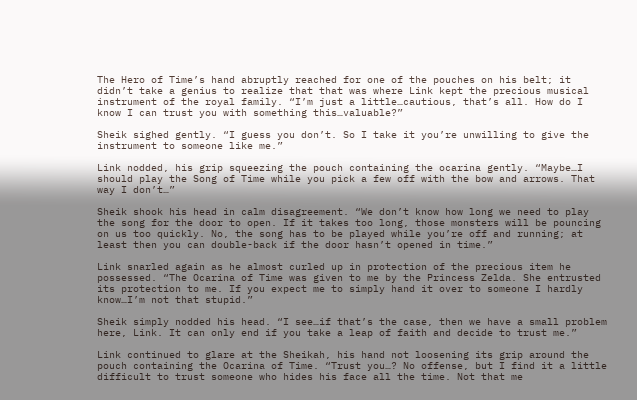The Hero of Time’s hand abruptly reached for one of the pouches on his belt; it didn’t take a genius to realize that that was where Link kept the precious musical instrument of the royal family. “I’m just a little…cautious, that’s all. How do I know I can trust you with something this…valuable?”

Sheik sighed gently. “I guess you don’t. So I take it you’re unwilling to give the instrument to someone like me.”

Link nodded, his grip squeezing the pouch containing the ocarina gently. “Maybe…I should play the Song of Time while you pick a few off with the bow and arrows. That way I don’t…”

Sheik shook his head in calm disagreement. “We don’t know how long we need to play the song for the door to open. If it takes too long, those monsters will be pouncing on us too quickly. No, the song has to be played while you’re off and running; at least then you can double-back if the door hasn’t opened in time.”

Link snarled again as he almost curled up in protection of the precious item he possessed. “The Ocarina of Time was given to me by the Princess Zelda. She entrusted its protection to me. If you expect me to simply hand it over to someone I hardly know…I’m not that stupid.”

Sheik simply nodded his head. “I see…if that’s the case, then we have a small problem here, Link. It can only end if you take a leap of faith and decide to trust me.”

Link continued to glare at the Sheikah, his hand not loosening its grip around the pouch containing the Ocarina of Time. “Trust you…? No offense, but I find it a little difficult to trust someone who hides his face all the time. Not that me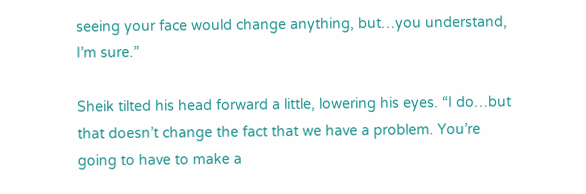seeing your face would change anything, but…you understand, I’m sure.”

Sheik tilted his head forward a little, lowering his eyes. “I do…but that doesn’t change the fact that we have a problem. You’re going to have to make a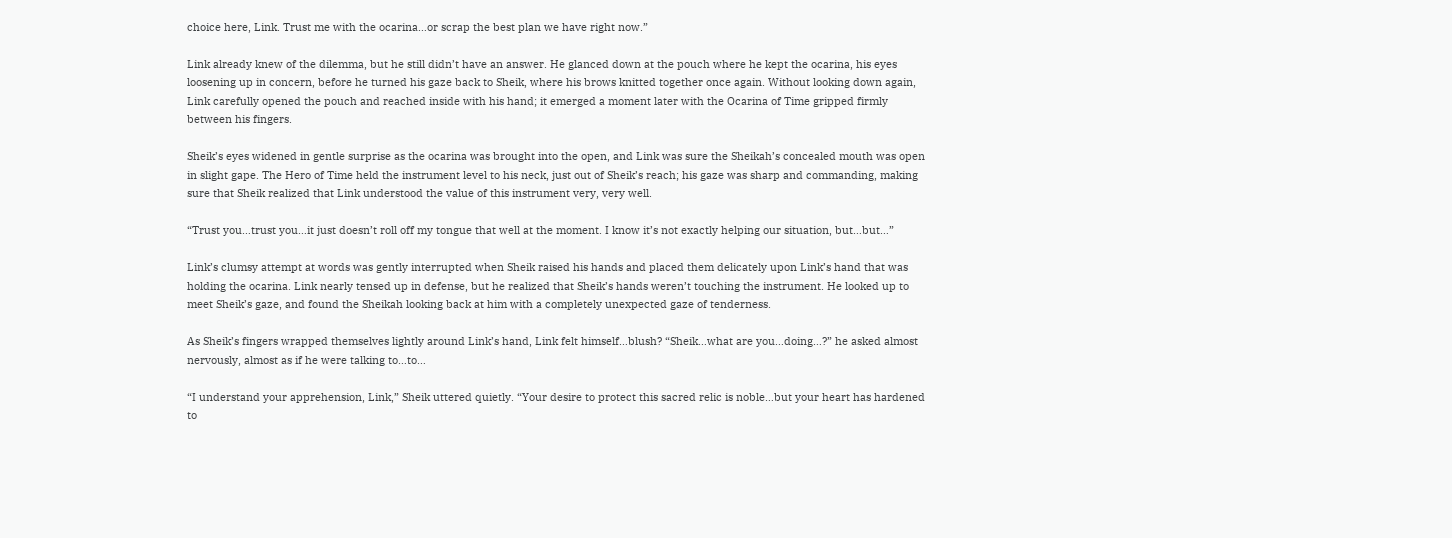choice here, Link. Trust me with the ocarina…or scrap the best plan we have right now.”

Link already knew of the dilemma, but he still didn’t have an answer. He glanced down at the pouch where he kept the ocarina, his eyes loosening up in concern, before he turned his gaze back to Sheik, where his brows knitted together once again. Without looking down again, Link carefully opened the pouch and reached inside with his hand; it emerged a moment later with the Ocarina of Time gripped firmly between his fingers.

Sheik’s eyes widened in gentle surprise as the ocarina was brought into the open, and Link was sure the Sheikah’s concealed mouth was open in slight gape. The Hero of Time held the instrument level to his neck, just out of Sheik’s reach; his gaze was sharp and commanding, making sure that Sheik realized that Link understood the value of this instrument very, very well.

“Trust you…trust you…it just doesn’t roll off my tongue that well at the moment. I know it’s not exactly helping our situation, but…but…”

Link’s clumsy attempt at words was gently interrupted when Sheik raised his hands and placed them delicately upon Link’s hand that was holding the ocarina. Link nearly tensed up in defense, but he realized that Sheik’s hands weren’t touching the instrument. He looked up to meet Sheik’s gaze, and found the Sheikah looking back at him with a completely unexpected gaze of tenderness.

As Sheik’s fingers wrapped themselves lightly around Link’s hand, Link felt himself…blush? “Sheik…what are you…doing…?” he asked almost nervously, almost as if he were talking to…to…

“I understand your apprehension, Link,” Sheik uttered quietly. “Your desire to protect this sacred relic is noble…but your heart has hardened to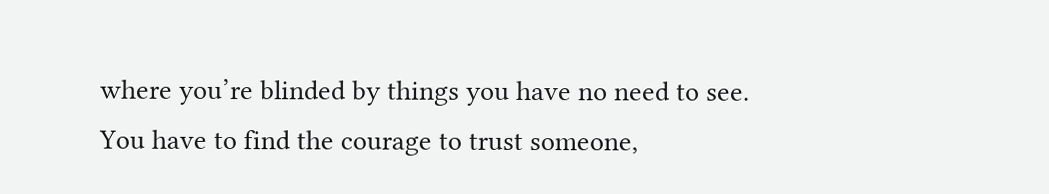where you’re blinded by things you have no need to see. You have to find the courage to trust someone,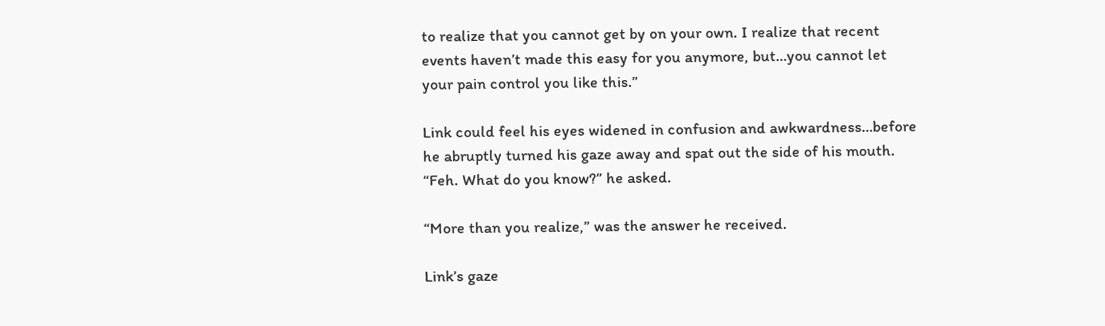to realize that you cannot get by on your own. I realize that recent events haven’t made this easy for you anymore, but…you cannot let your pain control you like this.”

Link could feel his eyes widened in confusion and awkwardness…before he abruptly turned his gaze away and spat out the side of his mouth. “Feh. What do you know?” he asked.

“More than you realize,” was the answer he received.

Link’s gaze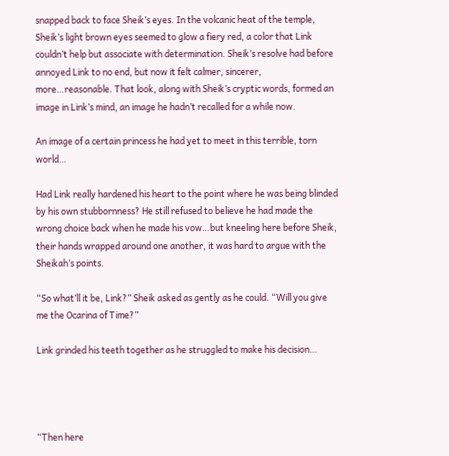snapped back to face Sheik’s eyes. In the volcanic heat of the temple, Sheik’s light brown eyes seemed to glow a fiery red, a color that Link couldn’t help but associate with determination. Sheik’s resolve had before annoyed Link to no end, but now it felt calmer, sincerer, more…reasonable. That look, along with Sheik’s cryptic words, formed an image in Link’s mind, an image he hadn’t recalled for a while now.

An image of a certain princess he had yet to meet in this terrible, torn world…

Had Link really hardened his heart to the point where he was being blinded by his own stubbornness? He still refused to believe he had made the wrong choice back when he made his vow…but kneeling here before Sheik, their hands wrapped around one another, it was hard to argue with the Sheikah’s points.

“So what’ll it be, Link?” Sheik asked as gently as he could. “Will you give me the Ocarina of Time?”

Link grinded his teeth together as he struggled to make his decision…




“Then here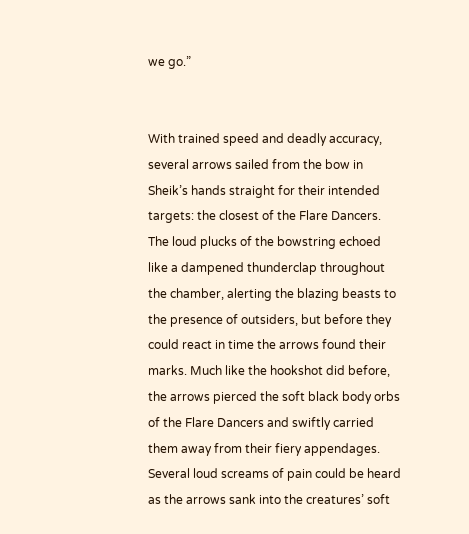we go.”


With trained speed and deadly accuracy, several arrows sailed from the bow in Sheik’s hands straight for their intended targets: the closest of the Flare Dancers. The loud plucks of the bowstring echoed like a dampened thunderclap throughout the chamber, alerting the blazing beasts to the presence of outsiders, but before they could react in time the arrows found their marks. Much like the hookshot did before, the arrows pierced the soft black body orbs of the Flare Dancers and swiftly carried them away from their fiery appendages. Several loud screams of pain could be heard as the arrows sank into the creatures’ soft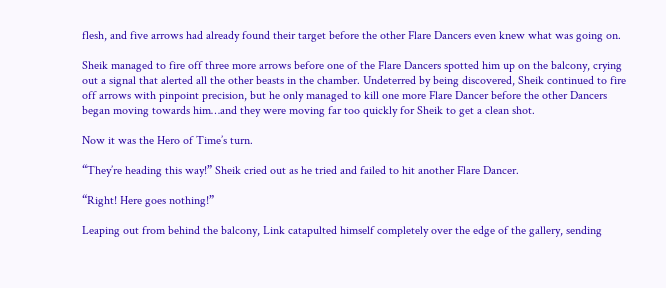flesh, and five arrows had already found their target before the other Flare Dancers even knew what was going on.

Sheik managed to fire off three more arrows before one of the Flare Dancers spotted him up on the balcony, crying out a signal that alerted all the other beasts in the chamber. Undeterred by being discovered, Sheik continued to fire off arrows with pinpoint precision, but he only managed to kill one more Flare Dancer before the other Dancers began moving towards him…and they were moving far too quickly for Sheik to get a clean shot.

Now it was the Hero of Time’s turn.

“They’re heading this way!” Sheik cried out as he tried and failed to hit another Flare Dancer.

“Right! Here goes nothing!”

Leaping out from behind the balcony, Link catapulted himself completely over the edge of the gallery, sending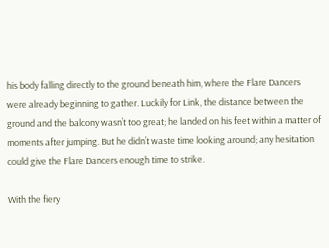his body falling directly to the ground beneath him, where the Flare Dancers were already beginning to gather. Luckily for Link, the distance between the ground and the balcony wasn’t too great; he landed on his feet within a matter of moments after jumping. But he didn’t waste time looking around; any hesitation could give the Flare Dancers enough time to strike.

With the fiery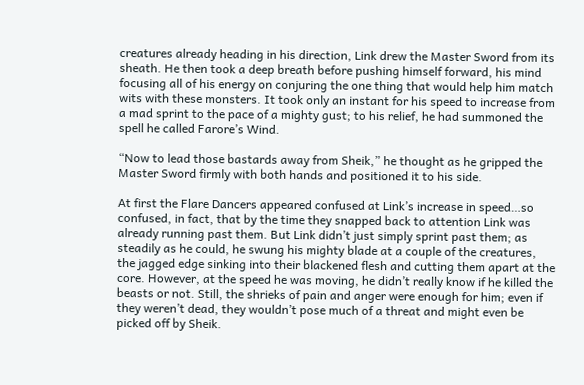creatures already heading in his direction, Link drew the Master Sword from its sheath. He then took a deep breath before pushing himself forward, his mind focusing all of his energy on conjuring the one thing that would help him match wits with these monsters. It took only an instant for his speed to increase from a mad sprint to the pace of a mighty gust; to his relief, he had summoned the spell he called Farore’s Wind.

“Now to lead those bastards away from Sheik,” he thought as he gripped the Master Sword firmly with both hands and positioned it to his side.

At first the Flare Dancers appeared confused at Link’s increase in speed…so confused, in fact, that by the time they snapped back to attention Link was already running past them. But Link didn’t just simply sprint past them; as steadily as he could, he swung his mighty blade at a couple of the creatures, the jagged edge sinking into their blackened flesh and cutting them apart at the core. However, at the speed he was moving, he didn’t really know if he killed the beasts or not. Still, the shrieks of pain and anger were enough for him; even if they weren’t dead, they wouldn’t pose much of a threat and might even be picked off by Sheik.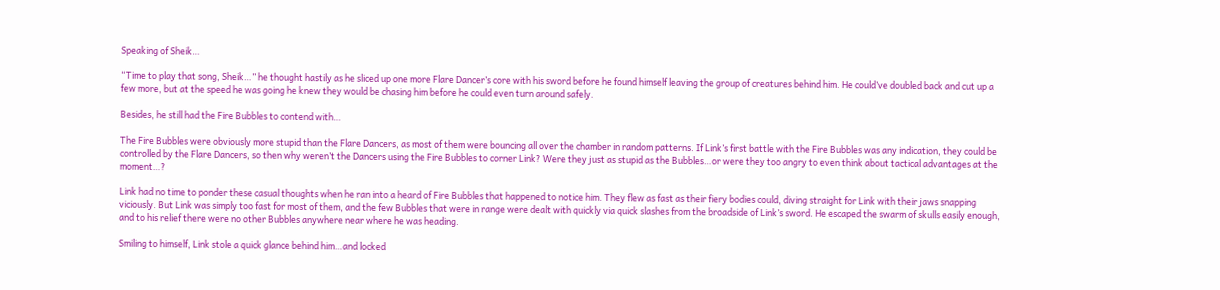Speaking of Sheik…

“Time to play that song, Sheik…” he thought hastily as he sliced up one more Flare Dancer’s core with his sword before he found himself leaving the group of creatures behind him. He could’ve doubled back and cut up a few more, but at the speed he was going he knew they would be chasing him before he could even turn around safely.

Besides, he still had the Fire Bubbles to contend with…

The Fire Bubbles were obviously more stupid than the Flare Dancers, as most of them were bouncing all over the chamber in random patterns. If Link’s first battle with the Fire Bubbles was any indication, they could be controlled by the Flare Dancers, so then why weren’t the Dancers using the Fire Bubbles to corner Link? Were they just as stupid as the Bubbles…or were they too angry to even think about tactical advantages at the moment…?

Link had no time to ponder these casual thoughts when he ran into a heard of Fire Bubbles that happened to notice him. They flew as fast as their fiery bodies could, diving straight for Link with their jaws snapping viciously. But Link was simply too fast for most of them, and the few Bubbles that were in range were dealt with quickly via quick slashes from the broadside of Link’s sword. He escaped the swarm of skulls easily enough, and to his relief there were no other Bubbles anywhere near where he was heading.

Smiling to himself, Link stole a quick glance behind him…and locked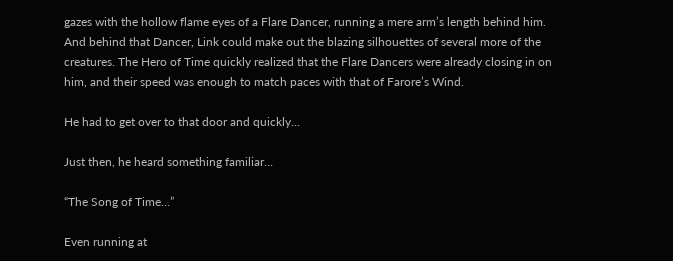gazes with the hollow flame eyes of a Flare Dancer, running a mere arm’s length behind him. And behind that Dancer, Link could make out the blazing silhouettes of several more of the creatures. The Hero of Time quickly realized that the Flare Dancers were already closing in on him, and their speed was enough to match paces with that of Farore’s Wind.

He had to get over to that door and quickly…

Just then, he heard something familiar…

“The Song of Time…”

Even running at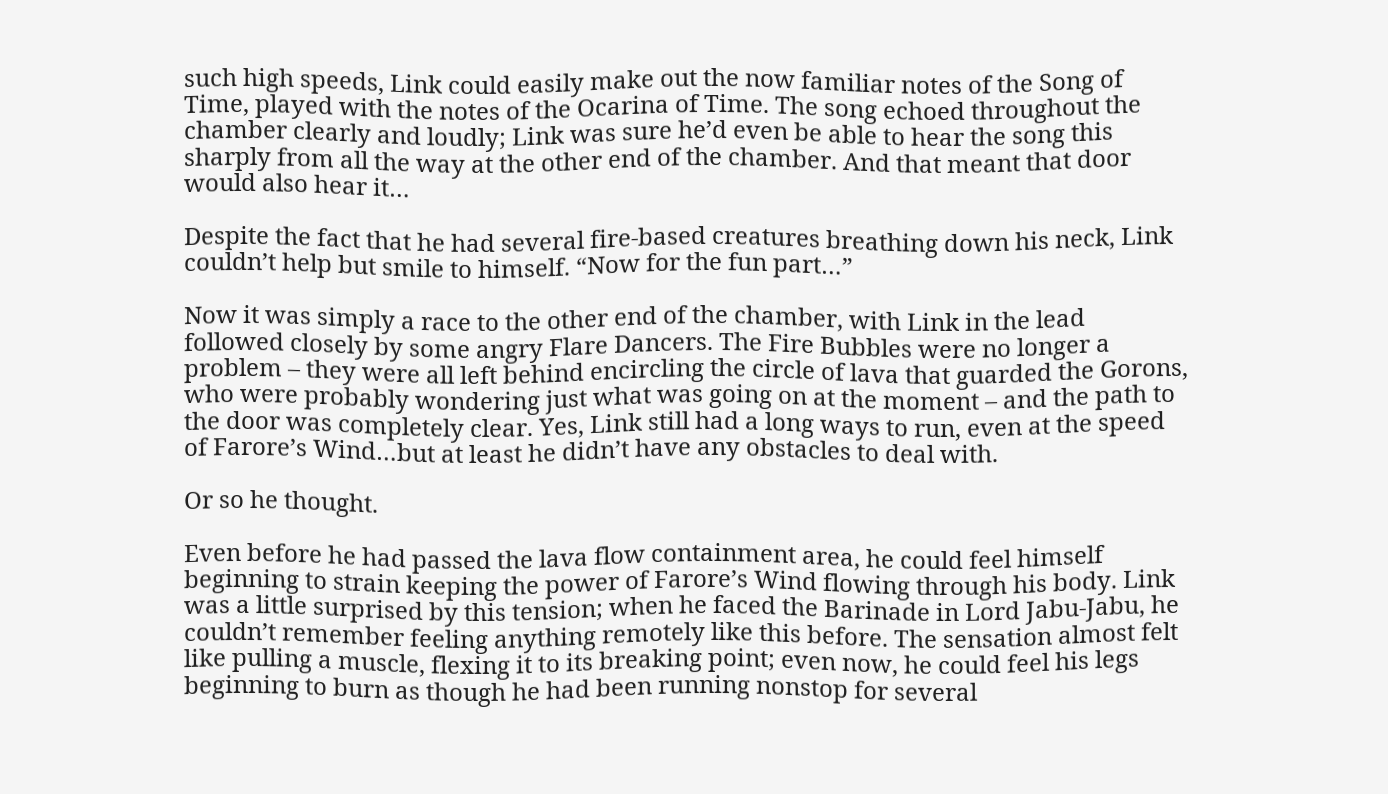such high speeds, Link could easily make out the now familiar notes of the Song of Time, played with the notes of the Ocarina of Time. The song echoed throughout the chamber clearly and loudly; Link was sure he’d even be able to hear the song this sharply from all the way at the other end of the chamber. And that meant that door would also hear it…

Despite the fact that he had several fire-based creatures breathing down his neck, Link couldn’t help but smile to himself. “Now for the fun part…”

Now it was simply a race to the other end of the chamber, with Link in the lead followed closely by some angry Flare Dancers. The Fire Bubbles were no longer a problem – they were all left behind encircling the circle of lava that guarded the Gorons, who were probably wondering just what was going on at the moment – and the path to the door was completely clear. Yes, Link still had a long ways to run, even at the speed of Farore’s Wind…but at least he didn’t have any obstacles to deal with.

Or so he thought.

Even before he had passed the lava flow containment area, he could feel himself beginning to strain keeping the power of Farore’s Wind flowing through his body. Link was a little surprised by this tension; when he faced the Barinade in Lord Jabu-Jabu, he couldn’t remember feeling anything remotely like this before. The sensation almost felt like pulling a muscle, flexing it to its breaking point; even now, he could feel his legs beginning to burn as though he had been running nonstop for several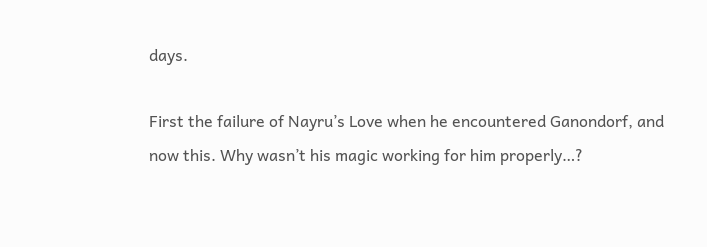days.

First the failure of Nayru’s Love when he encountered Ganondorf, and now this. Why wasn’t his magic working for him properly…?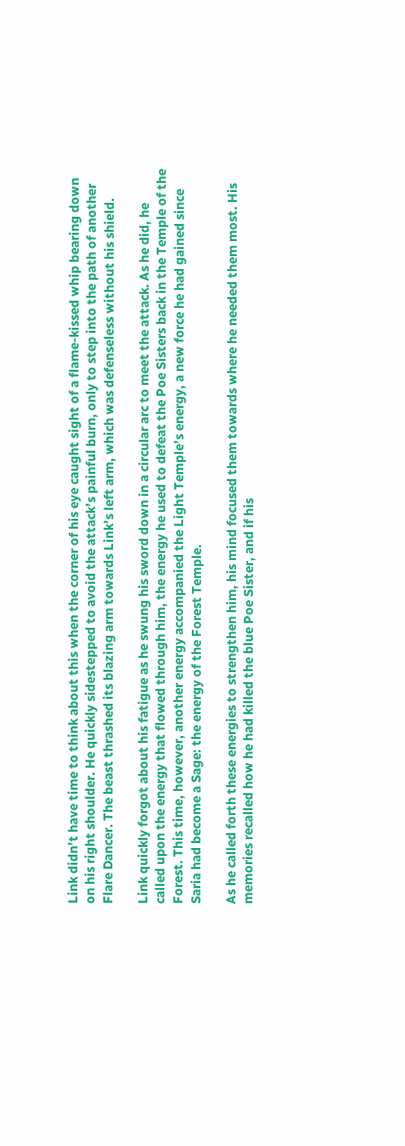Link didn’t have time to think about this when the corner of his eye caught sight of a flame-kissed whip bearing down on his right shoulder. He quickly sidestepped to avoid the attack’s painful burn, only to step into the path of another Flare Dancer. The beast thrashed its blazing arm towards Link’s left arm, which was defenseless without his shield.

Link quickly forgot about his fatigue as he swung his sword down in a circular arc to meet the attack. As he did, he called upon the energy that flowed through him, the energy he used to defeat the Poe Sisters back in the Temple of the Forest. This time, however, another energy accompanied the Light Temple’s energy, a new force he had gained since Saria had become a Sage: the energy of the Forest Temple.

As he called forth these energies to strengthen him, his mind focused them towards where he needed them most. His memories recalled how he had killed the blue Poe Sister, and if his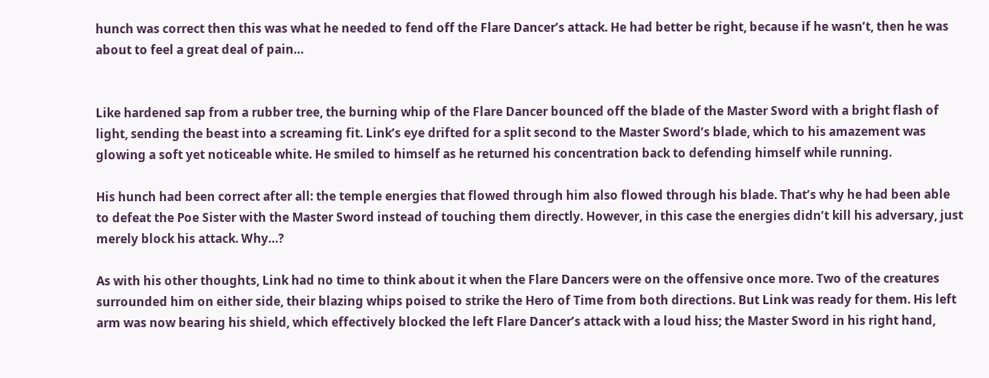hunch was correct then this was what he needed to fend off the Flare Dancer’s attack. He had better be right, because if he wasn’t, then he was about to feel a great deal of pain…


Like hardened sap from a rubber tree, the burning whip of the Flare Dancer bounced off the blade of the Master Sword with a bright flash of light, sending the beast into a screaming fit. Link’s eye drifted for a split second to the Master Sword’s blade, which to his amazement was glowing a soft yet noticeable white. He smiled to himself as he returned his concentration back to defending himself while running.

His hunch had been correct after all: the temple energies that flowed through him also flowed through his blade. That’s why he had been able to defeat the Poe Sister with the Master Sword instead of touching them directly. However, in this case the energies didn’t kill his adversary, just merely block his attack. Why…?

As with his other thoughts, Link had no time to think about it when the Flare Dancers were on the offensive once more. Two of the creatures surrounded him on either side, their blazing whips poised to strike the Hero of Time from both directions. But Link was ready for them. His left arm was now bearing his shield, which effectively blocked the left Flare Dancer’s attack with a loud hiss; the Master Sword in his right hand,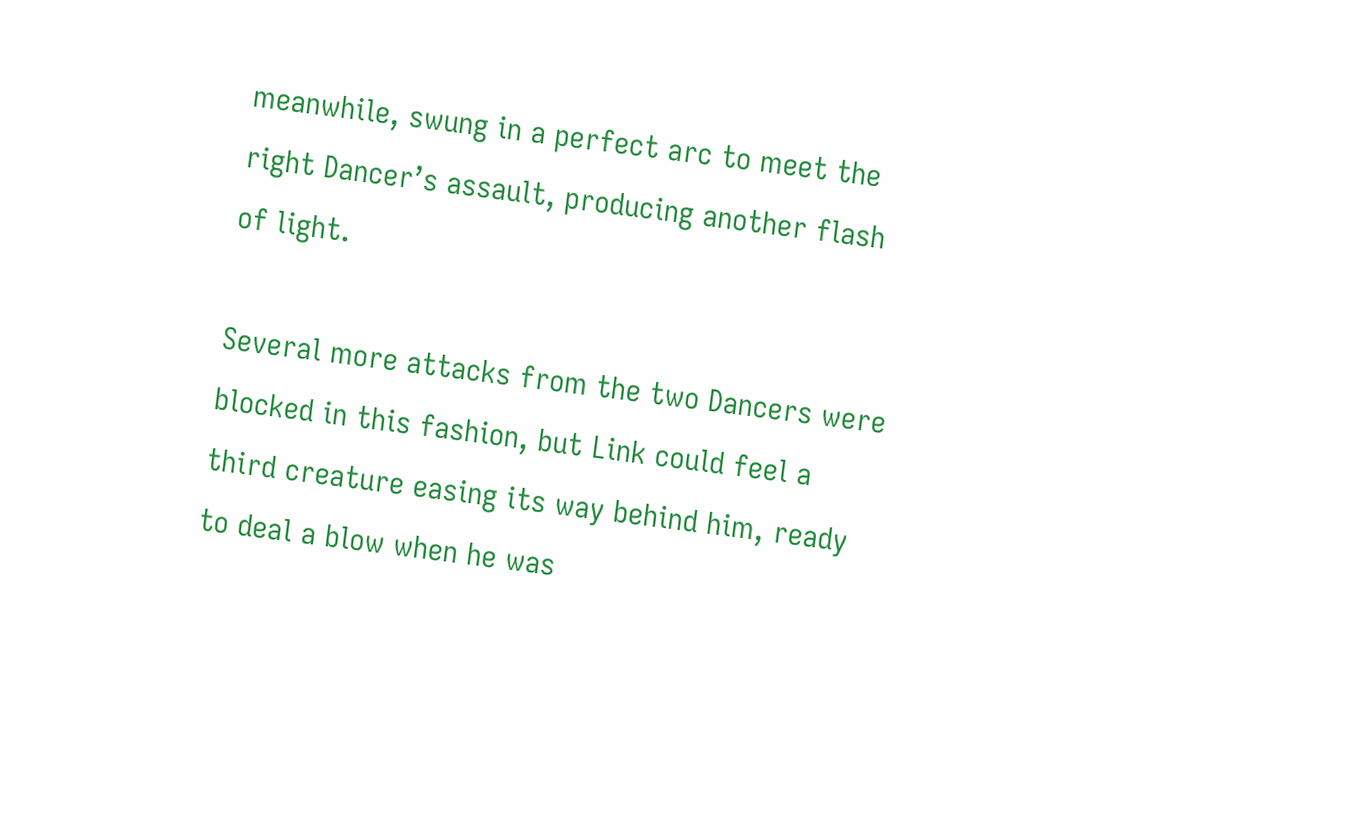meanwhile, swung in a perfect arc to meet the right Dancer’s assault, producing another flash of light.

Several more attacks from the two Dancers were blocked in this fashion, but Link could feel a third creature easing its way behind him, ready to deal a blow when he was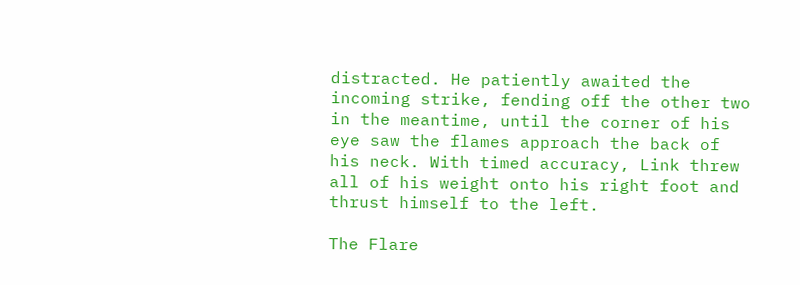distracted. He patiently awaited the incoming strike, fending off the other two in the meantime, until the corner of his eye saw the flames approach the back of his neck. With timed accuracy, Link threw all of his weight onto his right foot and thrust himself to the left.

The Flare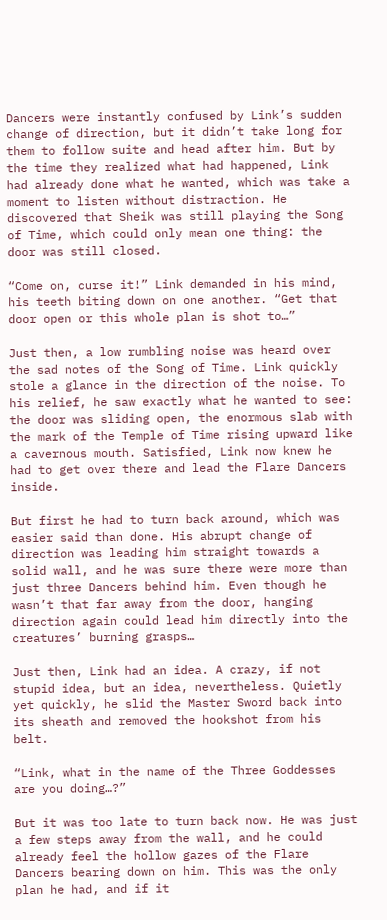Dancers were instantly confused by Link’s sudden change of direction, but it didn’t take long for them to follow suite and head after him. But by the time they realized what had happened, Link had already done what he wanted, which was take a moment to listen without distraction. He discovered that Sheik was still playing the Song of Time, which could only mean one thing: the door was still closed.

“Come on, curse it!” Link demanded in his mind, his teeth biting down on one another. “Get that door open or this whole plan is shot to…”

Just then, a low rumbling noise was heard over the sad notes of the Song of Time. Link quickly stole a glance in the direction of the noise. To his relief, he saw exactly what he wanted to see: the door was sliding open, the enormous slab with the mark of the Temple of Time rising upward like a cavernous mouth. Satisfied, Link now knew he had to get over there and lead the Flare Dancers inside.

But first he had to turn back around, which was easier said than done. His abrupt change of direction was leading him straight towards a solid wall, and he was sure there were more than just three Dancers behind him. Even though he wasn’t that far away from the door, hanging direction again could lead him directly into the creatures’ burning grasps…

Just then, Link had an idea. A crazy, if not stupid idea, but an idea, nevertheless. Quietly yet quickly, he slid the Master Sword back into its sheath and removed the hookshot from his belt.

“Link, what in the name of the Three Goddesses are you doing…?”

But it was too late to turn back now. He was just a few steps away from the wall, and he could already feel the hollow gazes of the Flare Dancers bearing down on him. This was the only plan he had, and if it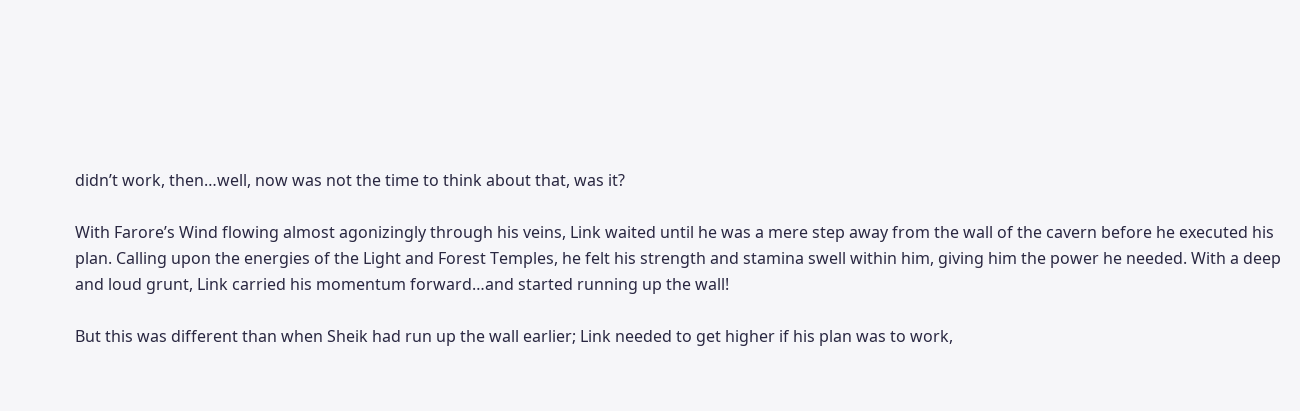didn’t work, then…well, now was not the time to think about that, was it?

With Farore’s Wind flowing almost agonizingly through his veins, Link waited until he was a mere step away from the wall of the cavern before he executed his plan. Calling upon the energies of the Light and Forest Temples, he felt his strength and stamina swell within him, giving him the power he needed. With a deep and loud grunt, Link carried his momentum forward…and started running up the wall!

But this was different than when Sheik had run up the wall earlier; Link needed to get higher if his plan was to work,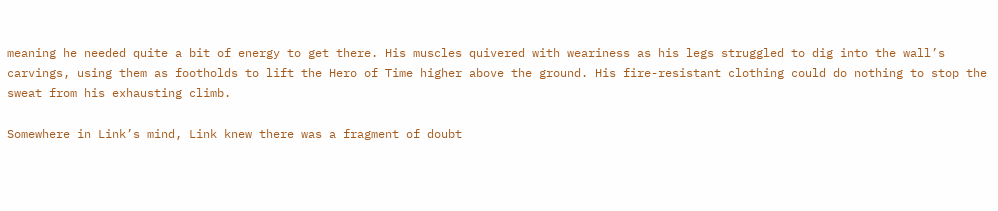meaning he needed quite a bit of energy to get there. His muscles quivered with weariness as his legs struggled to dig into the wall’s carvings, using them as footholds to lift the Hero of Time higher above the ground. His fire-resistant clothing could do nothing to stop the sweat from his exhausting climb.

Somewhere in Link’s mind, Link knew there was a fragment of doubt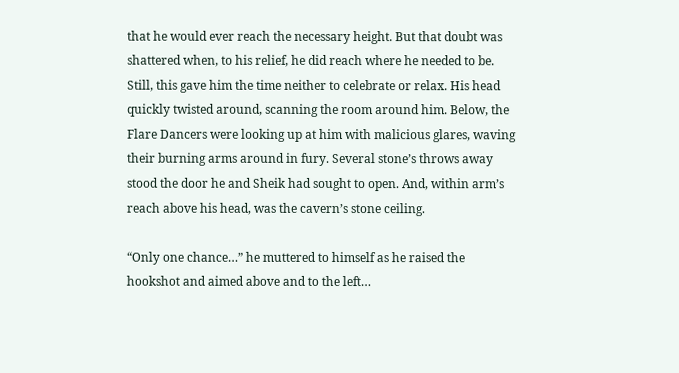that he would ever reach the necessary height. But that doubt was shattered when, to his relief, he did reach where he needed to be. Still, this gave him the time neither to celebrate or relax. His head quickly twisted around, scanning the room around him. Below, the Flare Dancers were looking up at him with malicious glares, waving their burning arms around in fury. Several stone’s throws away stood the door he and Sheik had sought to open. And, within arm’s reach above his head, was the cavern’s stone ceiling.

“Only one chance…” he muttered to himself as he raised the hookshot and aimed above and to the left…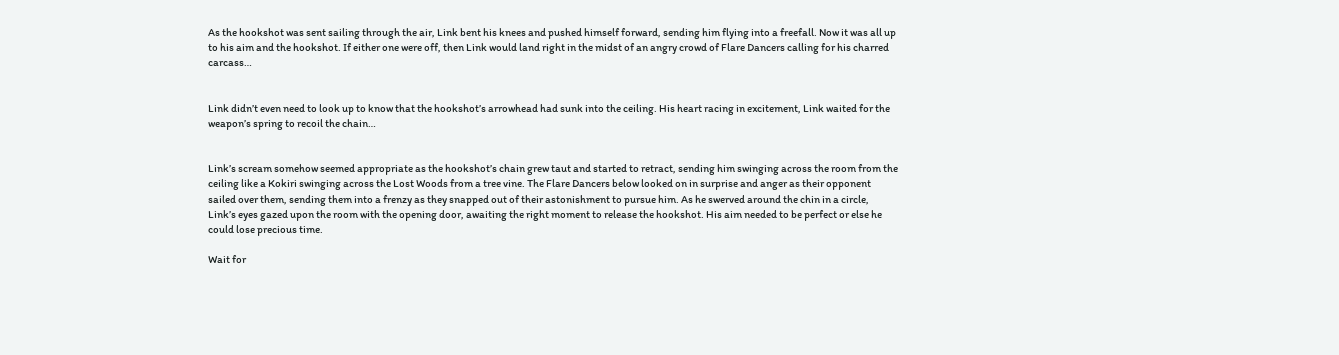As the hookshot was sent sailing through the air, Link bent his knees and pushed himself forward, sending him flying into a freefall. Now it was all up to his aim and the hookshot. If either one were off, then Link would land right in the midst of an angry crowd of Flare Dancers calling for his charred carcass…


Link didn’t even need to look up to know that the hookshot’s arrowhead had sunk into the ceiling. His heart racing in excitement, Link waited for the weapon’s spring to recoil the chain…


Link’s scream somehow seemed appropriate as the hookshot’s chain grew taut and started to retract, sending him swinging across the room from the ceiling like a Kokiri swinging across the Lost Woods from a tree vine. The Flare Dancers below looked on in surprise and anger as their opponent sailed over them, sending them into a frenzy as they snapped out of their astonishment to pursue him. As he swerved around the chin in a circle, Link’s eyes gazed upon the room with the opening door, awaiting the right moment to release the hookshot. His aim needed to be perfect or else he could lose precious time.

Wait for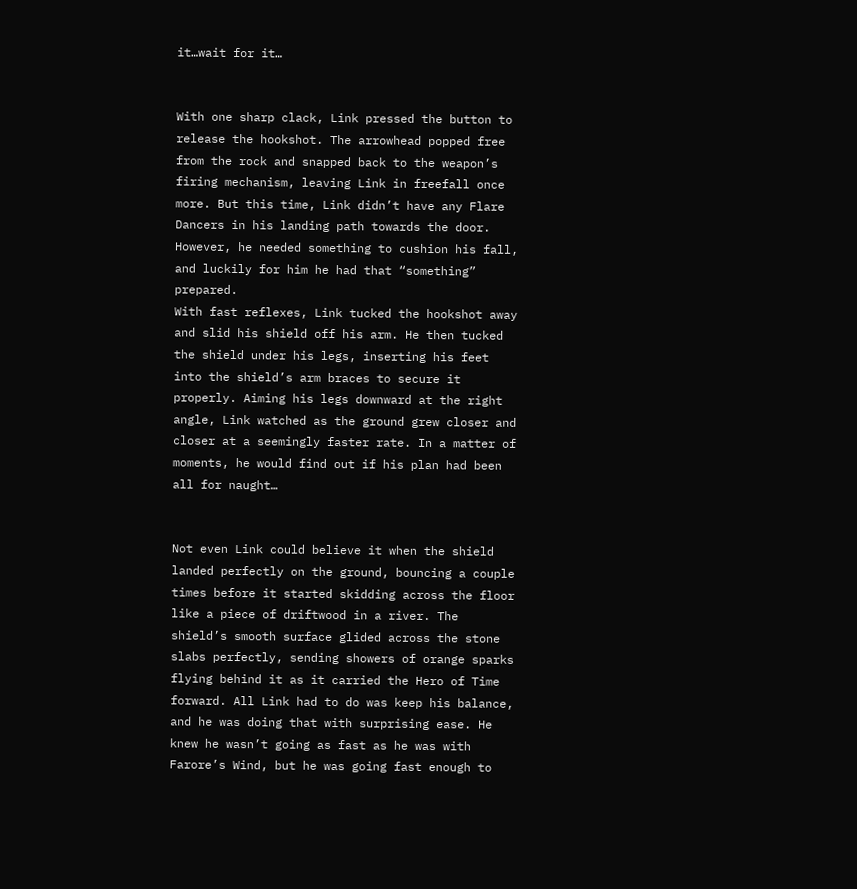it…wait for it…


With one sharp clack, Link pressed the button to release the hookshot. The arrowhead popped free from the rock and snapped back to the weapon’s firing mechanism, leaving Link in freefall once more. But this time, Link didn’t have any Flare Dancers in his landing path towards the door. However, he needed something to cushion his fall, and luckily for him he had that “something” prepared.
With fast reflexes, Link tucked the hookshot away and slid his shield off his arm. He then tucked the shield under his legs, inserting his feet into the shield’s arm braces to secure it properly. Aiming his legs downward at the right angle, Link watched as the ground grew closer and closer at a seemingly faster rate. In a matter of moments, he would find out if his plan had been all for naught…


Not even Link could believe it when the shield landed perfectly on the ground, bouncing a couple times before it started skidding across the floor like a piece of driftwood in a river. The shield’s smooth surface glided across the stone slabs perfectly, sending showers of orange sparks flying behind it as it carried the Hero of Time forward. All Link had to do was keep his balance, and he was doing that with surprising ease. He knew he wasn’t going as fast as he was with Farore’s Wind, but he was going fast enough to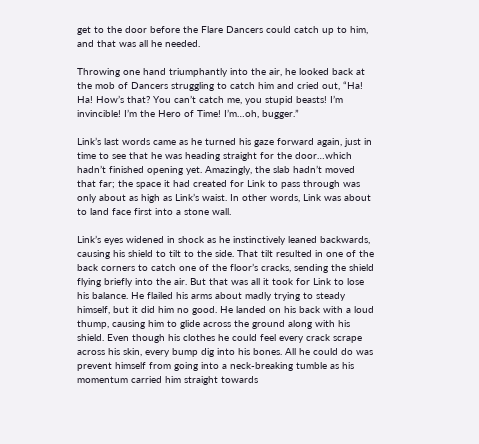get to the door before the Flare Dancers could catch up to him, and that was all he needed.

Throwing one hand triumphantly into the air, he looked back at the mob of Dancers struggling to catch him and cried out, “Ha! Ha! How’s that? You can’t catch me, you stupid beasts! I’m invincible! I’m the Hero of Time! I’m…oh, bugger.”

Link’s last words came as he turned his gaze forward again, just in time to see that he was heading straight for the door…which hadn’t finished opening yet. Amazingly, the slab hadn’t moved that far; the space it had created for Link to pass through was only about as high as Link’s waist. In other words, Link was about to land face first into a stone wall.

Link’s eyes widened in shock as he instinctively leaned backwards, causing his shield to tilt to the side. That tilt resulted in one of the back corners to catch one of the floor’s cracks, sending the shield flying briefly into the air. But that was all it took for Link to lose his balance. He flailed his arms about madly trying to steady himself, but it did him no good. He landed on his back with a loud thump, causing him to glide across the ground along with his shield. Even though his clothes he could feel every crack scrape across his skin, every bump dig into his bones. All he could do was prevent himself from going into a neck-breaking tumble as his momentum carried him straight towards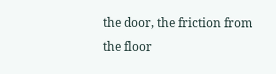the door, the friction from the floor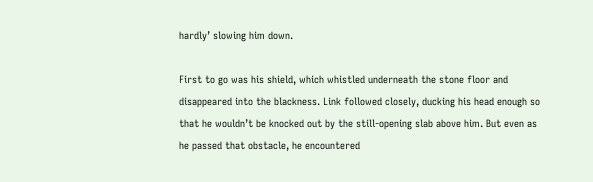hardly’ slowing him down.

First to go was his shield, which whistled underneath the stone floor and disappeared into the blackness. Link followed closely, ducking his head enough so that he wouldn’t be knocked out by the still-opening slab above him. But even as he passed that obstacle, he encountered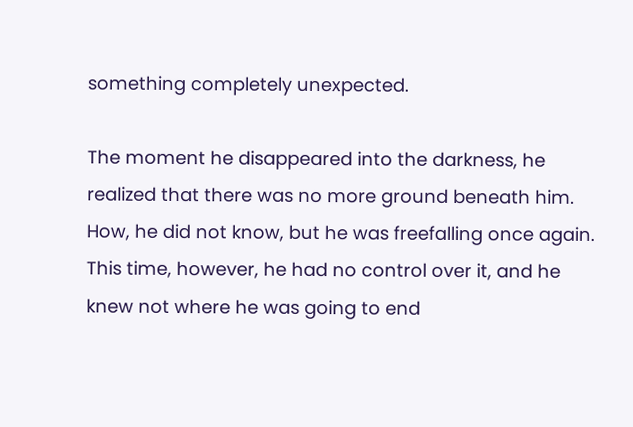something completely unexpected.

The moment he disappeared into the darkness, he realized that there was no more ground beneath him. How, he did not know, but he was freefalling once again. This time, however, he had no control over it, and he knew not where he was going to end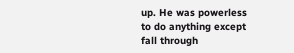up. He was powerless to do anything except fall through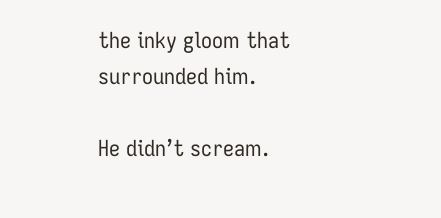the inky gloom that surrounded him.

He didn’t scream.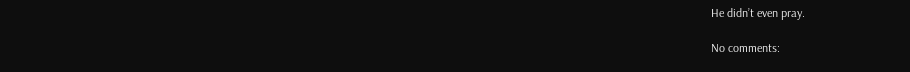He didn’t even pray.

No comments: